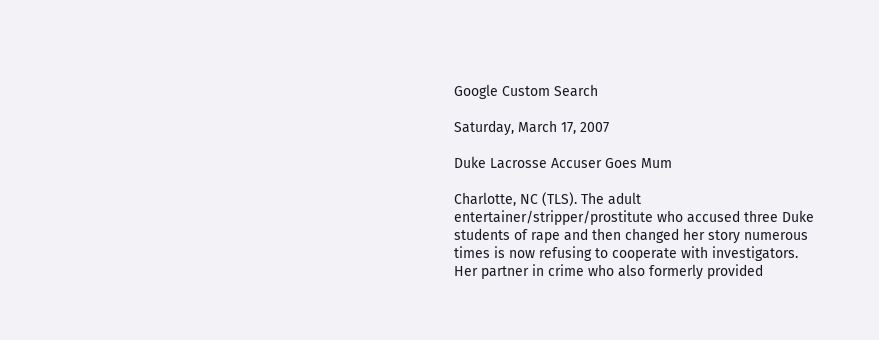Google Custom Search

Saturday, March 17, 2007

Duke Lacrosse Accuser Goes Mum

Charlotte, NC (TLS). The adult entertainer/stripper/prostitute who accused three Duke students of rape and then changed her story numerous times is now refusing to cooperate with investigators. Her partner in crime who also formerly provided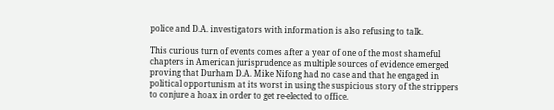police and D.A. investigators with information is also refusing to talk.

This curious turn of events comes after a year of one of the most shameful chapters in American jurisprudence as multiple sources of evidence emerged proving that Durham D.A. Mike Nifong had no case and that he engaged in political opportunism at its worst in using the suspicious story of the strippers to conjure a hoax in order to get re-elected to office.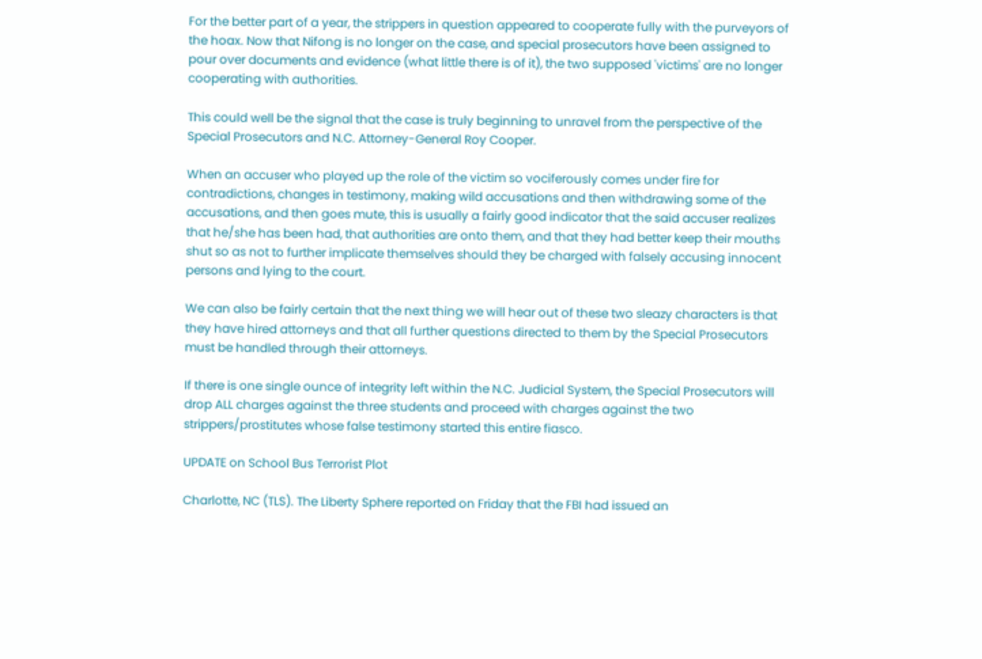For the better part of a year, the strippers in question appeared to cooperate fully with the purveyors of the hoax. Now that Nifong is no longer on the case, and special prosecutors have been assigned to pour over documents and evidence (what little there is of it), the two supposed 'victims' are no longer cooperating with authorities.

This could well be the signal that the case is truly beginning to unravel from the perspective of the Special Prosecutors and N.C. Attorney-General Roy Cooper.

When an accuser who played up the role of the victim so vociferously comes under fire for contradictions, changes in testimony, making wild accusations and then withdrawing some of the accusations, and then goes mute, this is usually a fairly good indicator that the said accuser realizes that he/she has been had, that authorities are onto them, and that they had better keep their mouths shut so as not to further implicate themselves should they be charged with falsely accusing innocent persons and lying to the court.

We can also be fairly certain that the next thing we will hear out of these two sleazy characters is that they have hired attorneys and that all further questions directed to them by the Special Prosecutors must be handled through their attorneys.

If there is one single ounce of integrity left within the N.C. Judicial System, the Special Prosecutors will drop ALL charges against the three students and proceed with charges against the two strippers/prostitutes whose false testimony started this entire fiasco.

UPDATE on School Bus Terrorist Plot

Charlotte, NC (TLS). The Liberty Sphere reported on Friday that the FBI had issued an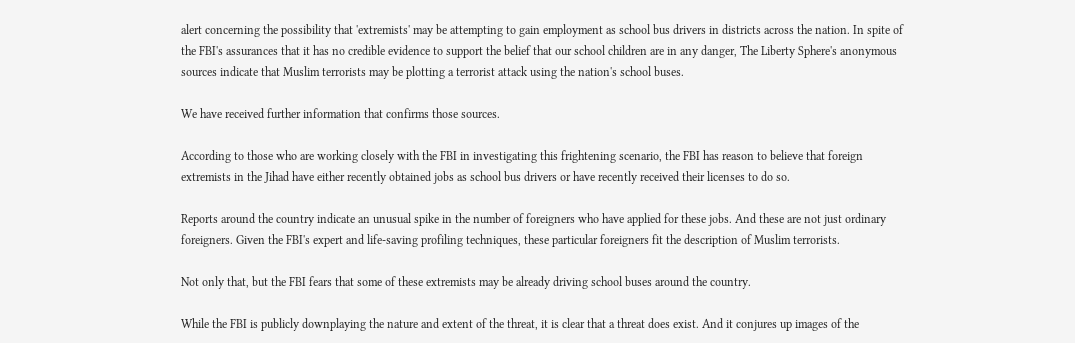alert concerning the possibility that 'extremists' may be attempting to gain employment as school bus drivers in districts across the nation. In spite of the FBI's assurances that it has no credible evidence to support the belief that our school children are in any danger, The Liberty Sphere's anonymous sources indicate that Muslim terrorists may be plotting a terrorist attack using the nation's school buses.

We have received further information that confirms those sources.

According to those who are working closely with the FBI in investigating this frightening scenario, the FBI has reason to believe that foreign extremists in the Jihad have either recently obtained jobs as school bus drivers or have recently received their licenses to do so.

Reports around the country indicate an unusual spike in the number of foreigners who have applied for these jobs. And these are not just ordinary foreigners. Given the FBI's expert and life-saving profiling techniques, these particular foreigners fit the description of Muslim terrorists.

Not only that, but the FBI fears that some of these extremists may be already driving school buses around the country.

While the FBI is publicly downplaying the nature and extent of the threat, it is clear that a threat does exist. And it conjures up images of the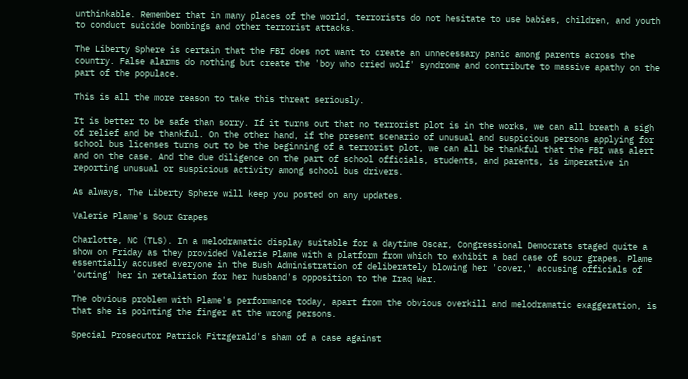unthinkable. Remember that in many places of the world, terrorists do not hesitate to use babies, children, and youth to conduct suicide bombings and other terrorist attacks.

The Liberty Sphere is certain that the FBI does not want to create an unnecessary panic among parents across the country. False alarms do nothing but create the 'boy who cried wolf' syndrome and contribute to massive apathy on the part of the populace.

This is all the more reason to take this threat seriously.

It is better to be safe than sorry. If it turns out that no terrorist plot is in the works, we can all breath a sigh of relief and be thankful. On the other hand, if the present scenario of unusual and suspicious persons applying for school bus licenses turns out to be the beginning of a terrorist plot, we can all be thankful that the FBI was alert and on the case. And the due diligence on the part of school officials, students, and parents, is imperative in reporting unusual or suspicious activity among school bus drivers.

As always, The Liberty Sphere will keep you posted on any updates.

Valerie Plame's Sour Grapes

Charlotte, NC (TLS). In a melodramatic display suitable for a daytime Oscar, Congressional Democrats staged quite a show on Friday as they provided Valerie Plame with a platform from which to exhibit a bad case of sour grapes. Plame essentially accused everyone in the Bush Administration of deliberately blowing her 'cover,' accusing officials of 'outing' her in retaliation for her husband's opposition to the Iraq War.

The obvious problem with Plame's performance today, apart from the obvious overkill and melodramatic exaggeration, is that she is pointing the finger at the wrong persons.

Special Prosecutor Patrick Fitzgerald's sham of a case against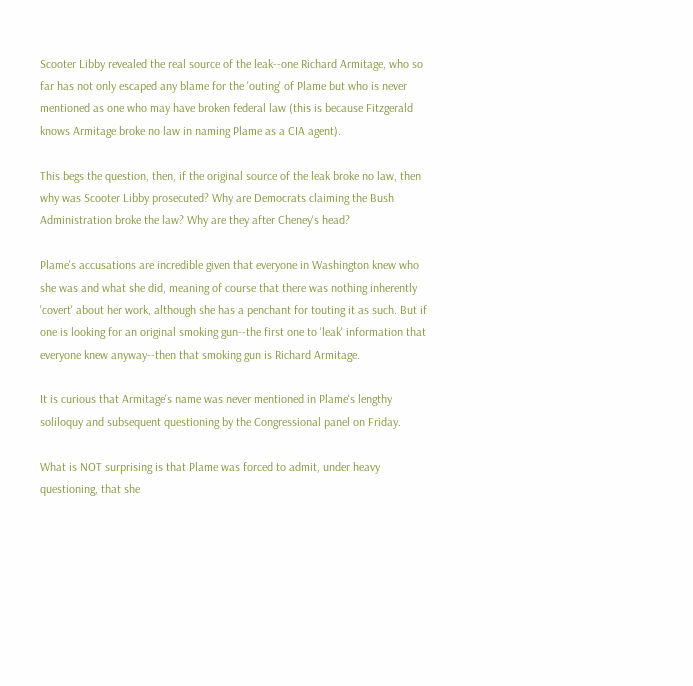Scooter Libby revealed the real source of the leak--one Richard Armitage, who so far has not only escaped any blame for the 'outing' of Plame but who is never mentioned as one who may have broken federal law (this is because Fitzgerald knows Armitage broke no law in naming Plame as a CIA agent).

This begs the question, then, if the original source of the leak broke no law, then why was Scooter Libby prosecuted? Why are Democrats claiming the Bush Administration broke the law? Why are they after Cheney's head?

Plame's accusations are incredible given that everyone in Washington knew who she was and what she did, meaning of course that there was nothing inherently 'covert' about her work, although she has a penchant for touting it as such. But if one is looking for an original smoking gun--the first one to 'leak' information that everyone knew anyway--then that smoking gun is Richard Armitage.

It is curious that Armitage's name was never mentioned in Plame's lengthy soliloquy and subsequent questioning by the Congressional panel on Friday.

What is NOT surprising is that Plame was forced to admit, under heavy questioning, that she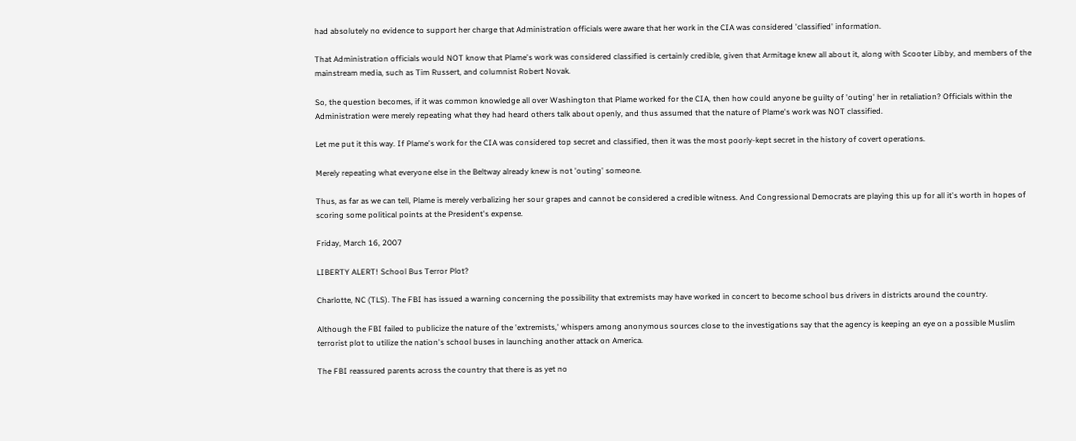had absolutely no evidence to support her charge that Administration officials were aware that her work in the CIA was considered 'classified' information.

That Administration officials would NOT know that Plame's work was considered classified is certainly credible, given that Armitage knew all about it, along with Scooter Libby, and members of the mainstream media, such as Tim Russert, and columnist Robert Novak.

So, the question becomes, if it was common knowledge all over Washington that Plame worked for the CIA, then how could anyone be guilty of 'outing' her in retaliation? Officials within the Administration were merely repeating what they had heard others talk about openly, and thus assumed that the nature of Plame's work was NOT classified.

Let me put it this way. If Plame's work for the CIA was considered top secret and classified, then it was the most poorly-kept secret in the history of covert operations.

Merely repeating what everyone else in the Beltway already knew is not 'outing' someone.

Thus, as far as we can tell, Plame is merely verbalizing her sour grapes and cannot be considered a credible witness. And Congressional Democrats are playing this up for all it's worth in hopes of scoring some political points at the President's expense.

Friday, March 16, 2007

LIBERTY ALERT! School Bus Terror Plot?

Charlotte, NC (TLS). The FBI has issued a warning concerning the possibility that extremists may have worked in concert to become school bus drivers in districts around the country.

Although the FBI failed to publicize the nature of the 'extremists,' whispers among anonymous sources close to the investigations say that the agency is keeping an eye on a possible Muslim terrorist plot to utilize the nation's school buses in launching another attack on America.

The FBI reassured parents across the country that there is as yet no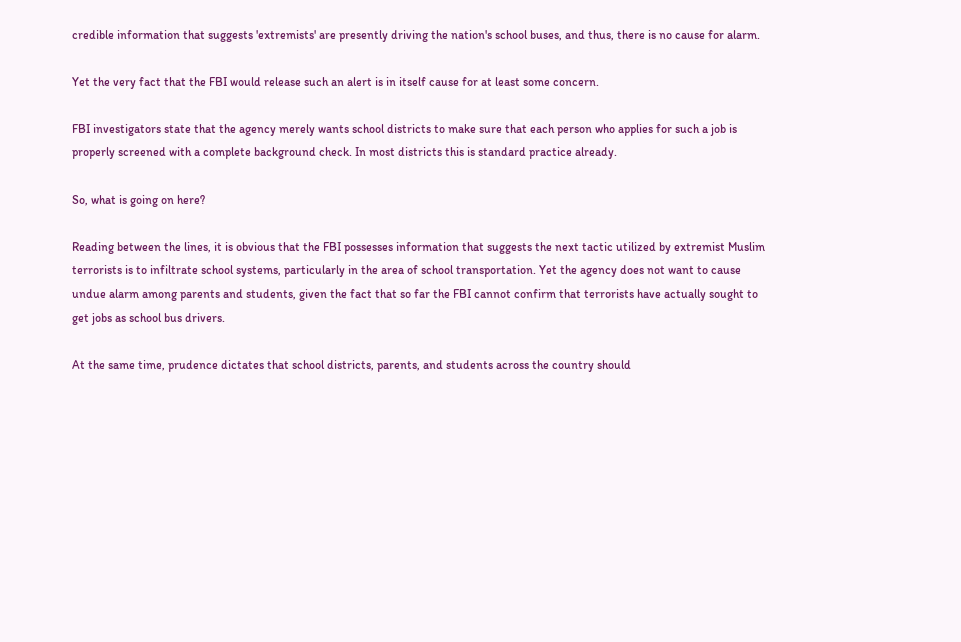credible information that suggests 'extremists' are presently driving the nation's school buses, and thus, there is no cause for alarm.

Yet the very fact that the FBI would release such an alert is in itself cause for at least some concern.

FBI investigators state that the agency merely wants school districts to make sure that each person who applies for such a job is properly screened with a complete background check. In most districts this is standard practice already.

So, what is going on here?

Reading between the lines, it is obvious that the FBI possesses information that suggests the next tactic utilized by extremist Muslim terrorists is to infiltrate school systems, particularly in the area of school transportation. Yet the agency does not want to cause undue alarm among parents and students, given the fact that so far the FBI cannot confirm that terrorists have actually sought to get jobs as school bus drivers.

At the same time, prudence dictates that school districts, parents, and students across the country should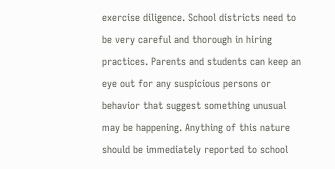exercise diligence. School districts need to be very careful and thorough in hiring practices. Parents and students can keep an eye out for any suspicious persons or behavior that suggest something unusual may be happening. Anything of this nature should be immediately reported to school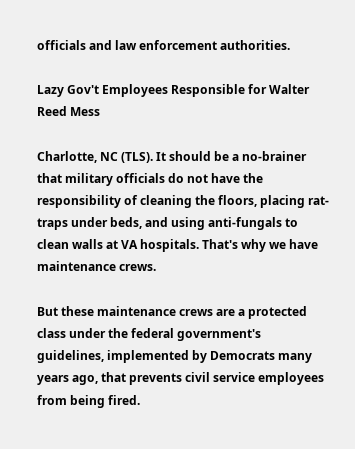officials and law enforcement authorities.

Lazy Gov't Employees Responsible for Walter Reed Mess

Charlotte, NC (TLS). It should be a no-brainer that military officials do not have the responsibility of cleaning the floors, placing rat-traps under beds, and using anti-fungals to clean walls at VA hospitals. That's why we have maintenance crews.

But these maintenance crews are a protected class under the federal government's guidelines, implemented by Democrats many years ago, that prevents civil service employees from being fired.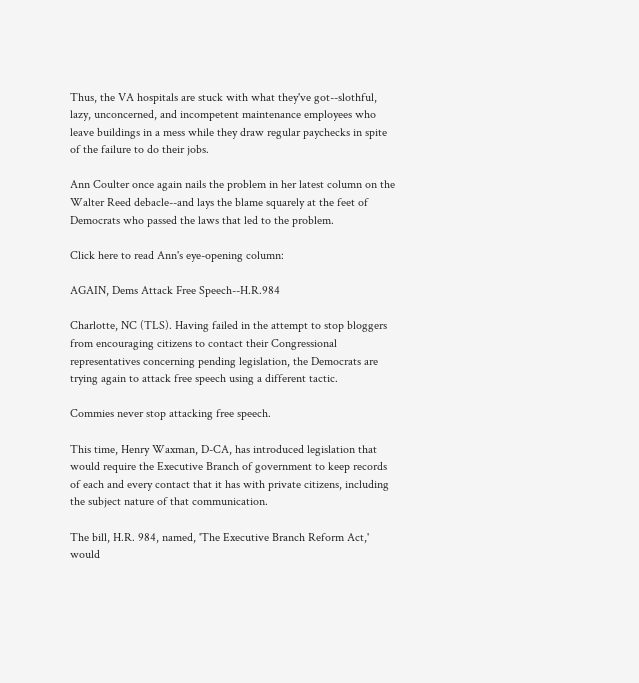Thus, the VA hospitals are stuck with what they've got--slothful, lazy, unconcerned, and incompetent maintenance employees who leave buildings in a mess while they draw regular paychecks in spite of the failure to do their jobs.

Ann Coulter once again nails the problem in her latest column on the Walter Reed debacle--and lays the blame squarely at the feet of Democrats who passed the laws that led to the problem.

Click here to read Ann's eye-opening column:

AGAIN, Dems Attack Free Speech--H.R.984

Charlotte, NC (TLS). Having failed in the attempt to stop bloggers from encouraging citizens to contact their Congressional representatives concerning pending legislation, the Democrats are trying again to attack free speech using a different tactic.

Commies never stop attacking free speech.

This time, Henry Waxman, D-CA, has introduced legislation that would require the Executive Branch of government to keep records of each and every contact that it has with private citizens, including the subject nature of that communication.

The bill, H.R. 984, named, 'The Executive Branch Reform Act,' would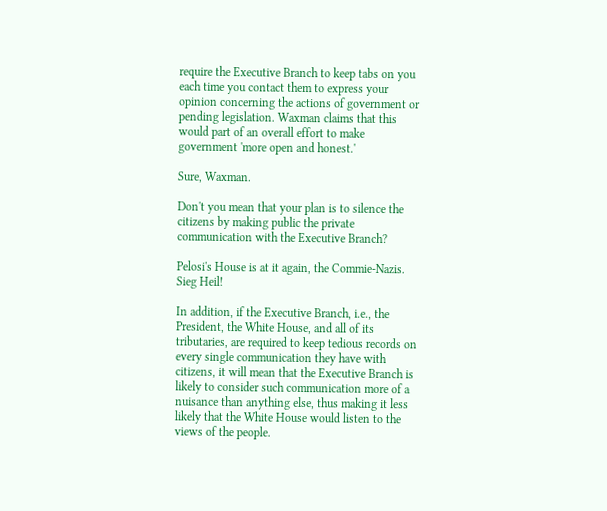require the Executive Branch to keep tabs on you each time you contact them to express your opinion concerning the actions of government or pending legislation. Waxman claims that this would part of an overall effort to make government 'more open and honest.'

Sure, Waxman.

Don't you mean that your plan is to silence the citizens by making public the private communication with the Executive Branch?

Pelosi's House is at it again, the Commie-Nazis. Sieg Heil!

In addition, if the Executive Branch, i.e., the President, the White House, and all of its tributaries, are required to keep tedious records on every single communication they have with citizens, it will mean that the Executive Branch is likely to consider such communication more of a nuisance than anything else, thus making it less likely that the White House would listen to the views of the people.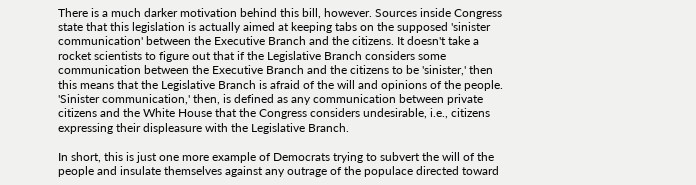There is a much darker motivation behind this bill, however. Sources inside Congress state that this legislation is actually aimed at keeping tabs on the supposed 'sinister communication' between the Executive Branch and the citizens. It doesn't take a rocket scientists to figure out that if the Legislative Branch considers some communication between the Executive Branch and the citizens to be 'sinister,' then this means that the Legislative Branch is afraid of the will and opinions of the people. 'Sinister communication,' then, is defined as any communication between private citizens and the White House that the Congress considers undesirable, i.e., citizens expressing their displeasure with the Legislative Branch.

In short, this is just one more example of Democrats trying to subvert the will of the people and insulate themselves against any outrage of the populace directed toward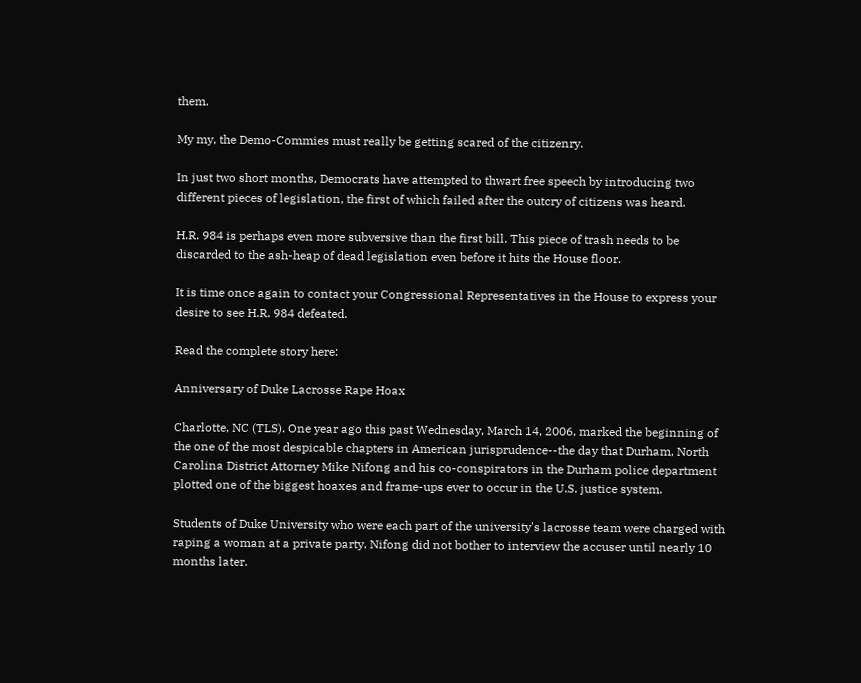them.

My my, the Demo-Commies must really be getting scared of the citizenry.

In just two short months, Democrats have attempted to thwart free speech by introducing two different pieces of legislation, the first of which failed after the outcry of citizens was heard.

H.R. 984 is perhaps even more subversive than the first bill. This piece of trash needs to be discarded to the ash-heap of dead legislation even before it hits the House floor.

It is time once again to contact your Congressional Representatives in the House to express your desire to see H.R. 984 defeated.

Read the complete story here:

Anniversary of Duke Lacrosse Rape Hoax

Charlotte, NC (TLS). One year ago this past Wednesday, March 14, 2006, marked the beginning of the one of the most despicable chapters in American jurisprudence--the day that Durham, North Carolina District Attorney Mike Nifong and his co-conspirators in the Durham police department plotted one of the biggest hoaxes and frame-ups ever to occur in the U.S. justice system.

Students of Duke University who were each part of the university's lacrosse team were charged with raping a woman at a private party. Nifong did not bother to interview the accuser until nearly 10 months later.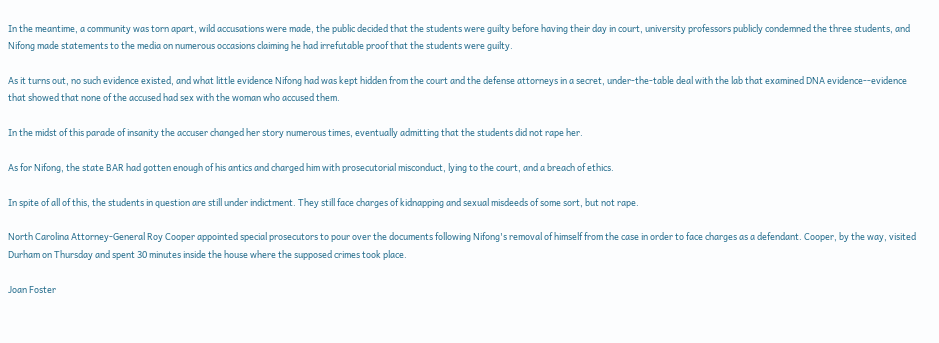In the meantime, a community was torn apart, wild accusations were made, the public decided that the students were guilty before having their day in court, university professors publicly condemned the three students, and Nifong made statements to the media on numerous occasions claiming he had irrefutable proof that the students were guilty.

As it turns out, no such evidence existed, and what little evidence Nifong had was kept hidden from the court and the defense attorneys in a secret, under-the-table deal with the lab that examined DNA evidence--evidence that showed that none of the accused had sex with the woman who accused them.

In the midst of this parade of insanity the accuser changed her story numerous times, eventually admitting that the students did not rape her.

As for Nifong, the state BAR had gotten enough of his antics and charged him with prosecutorial misconduct, lying to the court, and a breach of ethics.

In spite of all of this, the students in question are still under indictment. They still face charges of kidnapping and sexual misdeeds of some sort, but not rape.

North Carolina Attorney-General Roy Cooper appointed special prosecutors to pour over the documents following Nifong's removal of himself from the case in order to face charges as a defendant. Cooper, by the way, visited Durham on Thursday and spent 30 minutes inside the house where the supposed crimes took place.

Joan Foster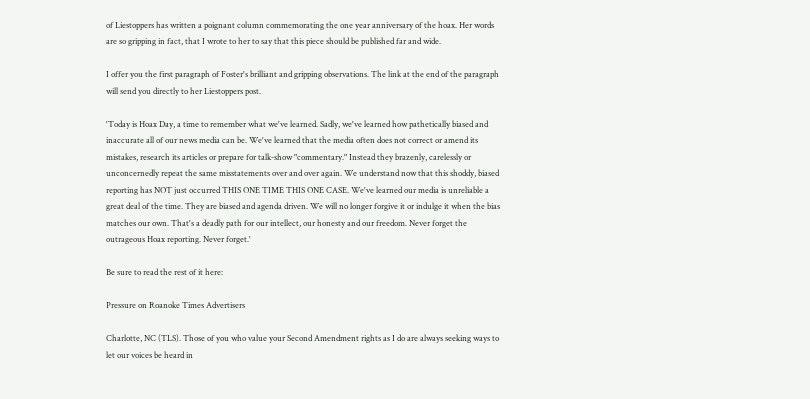of Liestoppers has written a poignant column commemorating the one year anniversary of the hoax. Her words are so gripping in fact, that I wrote to her to say that this piece should be published far and wide.

I offer you the first paragraph of Foster's brilliant and gripping observations. The link at the end of the paragraph will send you directly to her Liestoppers post.

'Today is Hoax Day, a time to remember what we've learned. Sadly, we've learned how pathetically biased and inaccurate all of our news media can be. We've learned that the media often does not correct or amend its mistakes, research its articles or prepare for talk-show "commentary." Instead they brazenly, carelessly or unconcernedly repeat the same misstatements over and over again. We understand now that this shoddy, biased reporting has NOT just occurred THIS ONE TIME THIS ONE CASE. We've learned our media is unreliable a great deal of the time. They are biased and agenda driven. We will no longer forgive it or indulge it when the bias matches our own. That's a deadly path for our intellect, our honesty and our freedom. Never forget the outrageous Hoax reporting. Never forget.'

Be sure to read the rest of it here:

Pressure on Roanoke Times Advertisers

Charlotte, NC (TLS). Those of you who value your Second Amendment rights as I do are always seeking ways to let our voices be heard in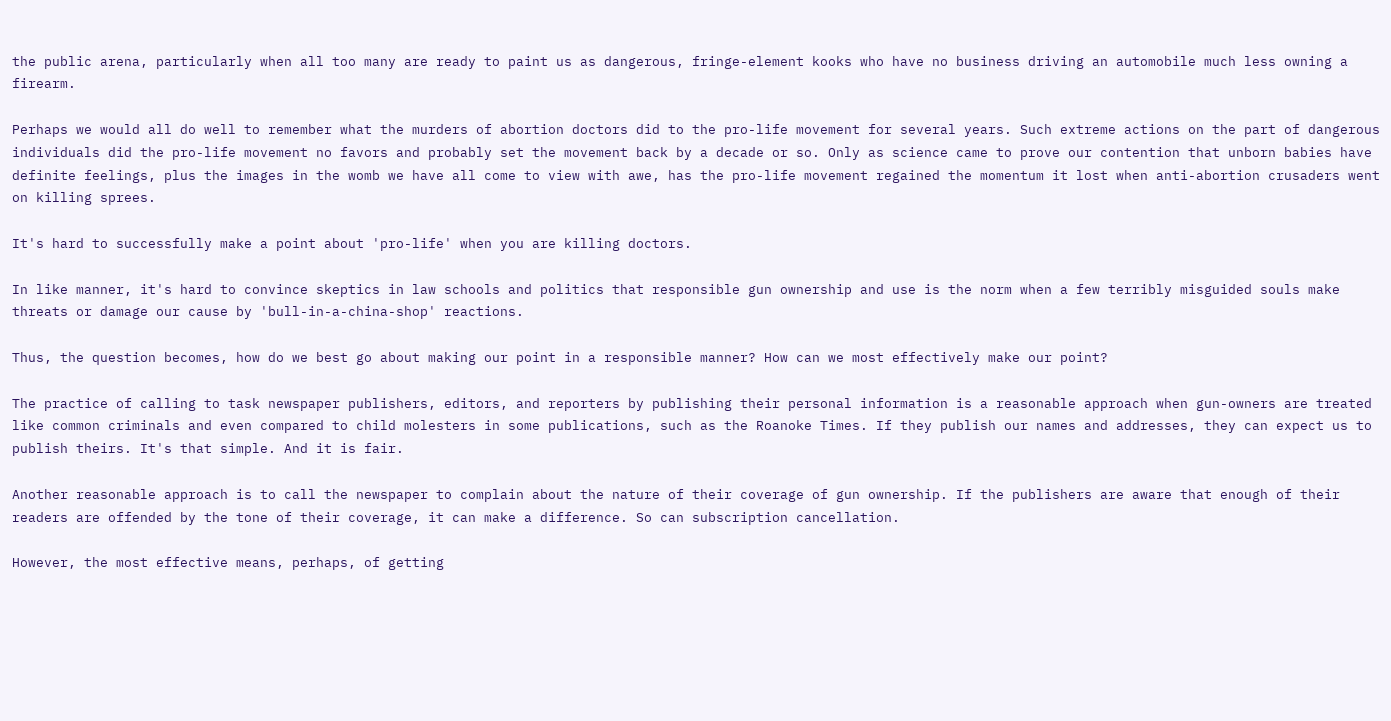the public arena, particularly when all too many are ready to paint us as dangerous, fringe-element kooks who have no business driving an automobile much less owning a firearm.

Perhaps we would all do well to remember what the murders of abortion doctors did to the pro-life movement for several years. Such extreme actions on the part of dangerous individuals did the pro-life movement no favors and probably set the movement back by a decade or so. Only as science came to prove our contention that unborn babies have definite feelings, plus the images in the womb we have all come to view with awe, has the pro-life movement regained the momentum it lost when anti-abortion crusaders went on killing sprees.

It's hard to successfully make a point about 'pro-life' when you are killing doctors.

In like manner, it's hard to convince skeptics in law schools and politics that responsible gun ownership and use is the norm when a few terribly misguided souls make threats or damage our cause by 'bull-in-a-china-shop' reactions.

Thus, the question becomes, how do we best go about making our point in a responsible manner? How can we most effectively make our point?

The practice of calling to task newspaper publishers, editors, and reporters by publishing their personal information is a reasonable approach when gun-owners are treated like common criminals and even compared to child molesters in some publications, such as the Roanoke Times. If they publish our names and addresses, they can expect us to publish theirs. It's that simple. And it is fair.

Another reasonable approach is to call the newspaper to complain about the nature of their coverage of gun ownership. If the publishers are aware that enough of their readers are offended by the tone of their coverage, it can make a difference. So can subscription cancellation.

However, the most effective means, perhaps, of getting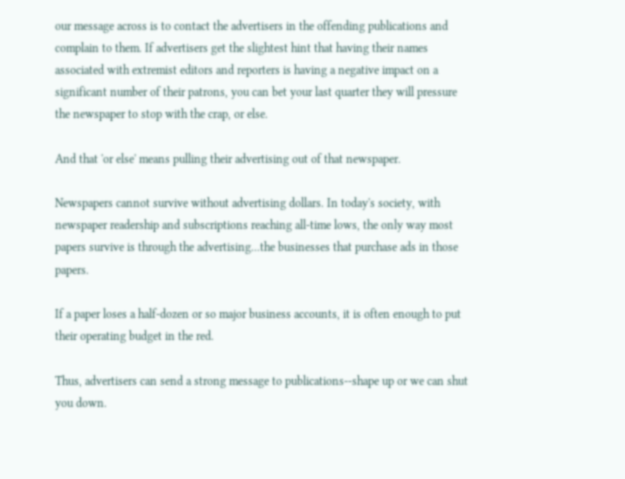our message across is to contact the advertisers in the offending publications and complain to them. If advertisers get the slightest hint that having their names associated with extremist editors and reporters is having a negative impact on a significant number of their patrons, you can bet your last quarter they will pressure the newspaper to stop with the crap, or else.

And that 'or else' means pulling their advertising out of that newspaper.

Newspapers cannot survive without advertising dollars. In today's society, with newspaper readership and subscriptions reaching all-time lows, the only way most papers survive is through the advertising...the businesses that purchase ads in those papers.

If a paper loses a half-dozen or so major business accounts, it is often enough to put their operating budget in the red.

Thus, advertisers can send a strong message to publications--shape up or we can shut you down.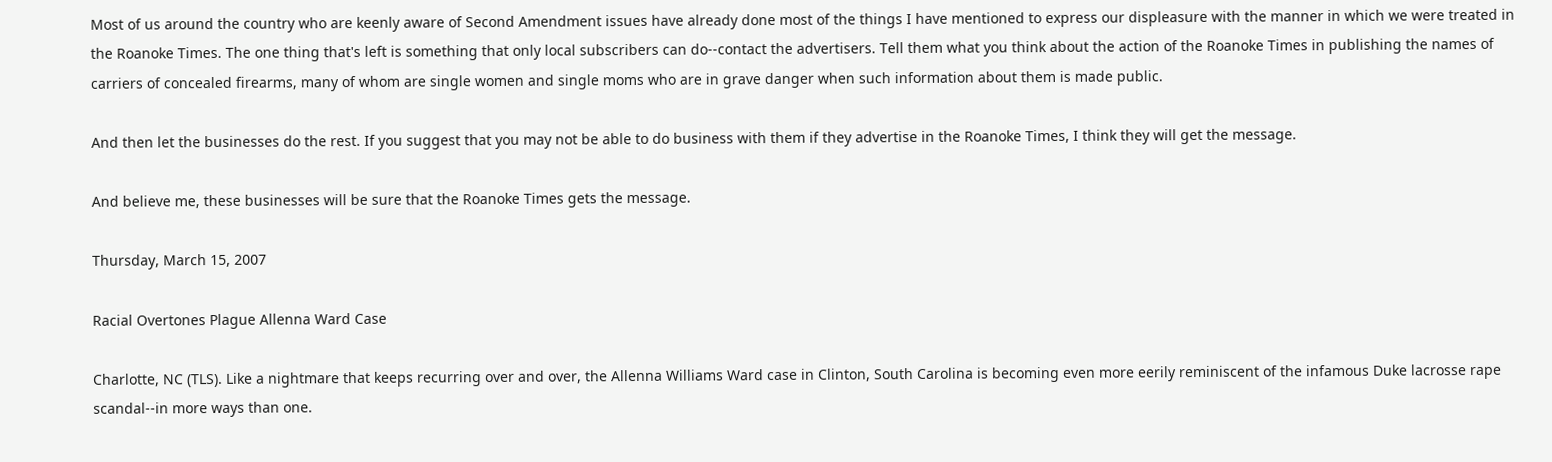Most of us around the country who are keenly aware of Second Amendment issues have already done most of the things I have mentioned to express our displeasure with the manner in which we were treated in the Roanoke Times. The one thing that's left is something that only local subscribers can do--contact the advertisers. Tell them what you think about the action of the Roanoke Times in publishing the names of carriers of concealed firearms, many of whom are single women and single moms who are in grave danger when such information about them is made public.

And then let the businesses do the rest. If you suggest that you may not be able to do business with them if they advertise in the Roanoke Times, I think they will get the message.

And believe me, these businesses will be sure that the Roanoke Times gets the message.

Thursday, March 15, 2007

Racial Overtones Plague Allenna Ward Case

Charlotte, NC (TLS). Like a nightmare that keeps recurring over and over, the Allenna Williams Ward case in Clinton, South Carolina is becoming even more eerily reminiscent of the infamous Duke lacrosse rape scandal--in more ways than one.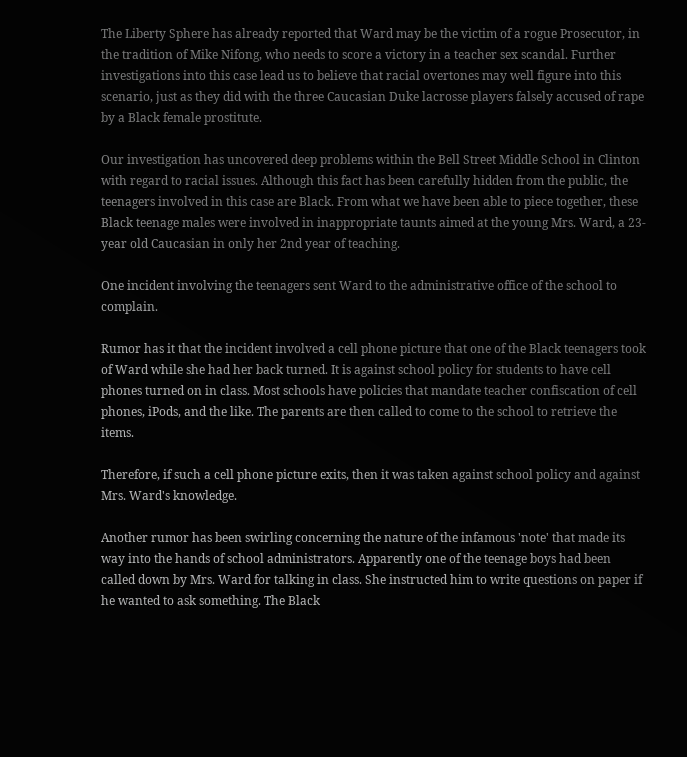The Liberty Sphere has already reported that Ward may be the victim of a rogue Prosecutor, in the tradition of Mike Nifong, who needs to score a victory in a teacher sex scandal. Further investigations into this case lead us to believe that racial overtones may well figure into this scenario, just as they did with the three Caucasian Duke lacrosse players falsely accused of rape by a Black female prostitute.

Our investigation has uncovered deep problems within the Bell Street Middle School in Clinton with regard to racial issues. Although this fact has been carefully hidden from the public, the teenagers involved in this case are Black. From what we have been able to piece together, these Black teenage males were involved in inappropriate taunts aimed at the young Mrs. Ward, a 23-year old Caucasian in only her 2nd year of teaching.

One incident involving the teenagers sent Ward to the administrative office of the school to complain.

Rumor has it that the incident involved a cell phone picture that one of the Black teenagers took of Ward while she had her back turned. It is against school policy for students to have cell phones turned on in class. Most schools have policies that mandate teacher confiscation of cell phones, iPods, and the like. The parents are then called to come to the school to retrieve the items.

Therefore, if such a cell phone picture exits, then it was taken against school policy and against Mrs. Ward's knowledge.

Another rumor has been swirling concerning the nature of the infamous 'note' that made its way into the hands of school administrators. Apparently one of the teenage boys had been called down by Mrs. Ward for talking in class. She instructed him to write questions on paper if he wanted to ask something. The Black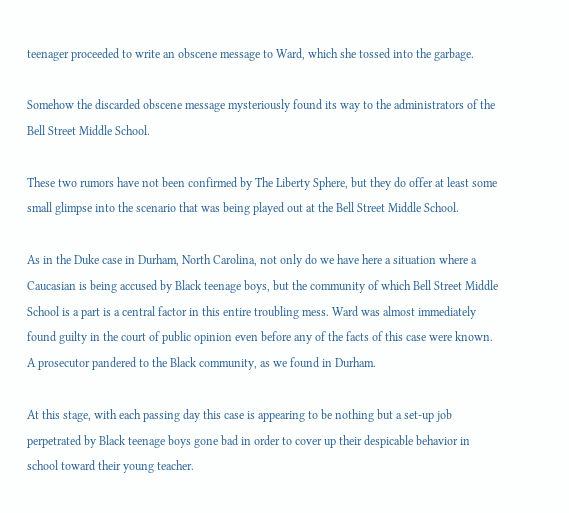teenager proceeded to write an obscene message to Ward, which she tossed into the garbage.

Somehow the discarded obscene message mysteriously found its way to the administrators of the Bell Street Middle School.

These two rumors have not been confirmed by The Liberty Sphere, but they do offer at least some small glimpse into the scenario that was being played out at the Bell Street Middle School.

As in the Duke case in Durham, North Carolina, not only do we have here a situation where a Caucasian is being accused by Black teenage boys, but the community of which Bell Street Middle School is a part is a central factor in this entire troubling mess. Ward was almost immediately found guilty in the court of public opinion even before any of the facts of this case were known. A prosecutor pandered to the Black community, as we found in Durham.

At this stage, with each passing day this case is appearing to be nothing but a set-up job perpetrated by Black teenage boys gone bad in order to cover up their despicable behavior in school toward their young teacher.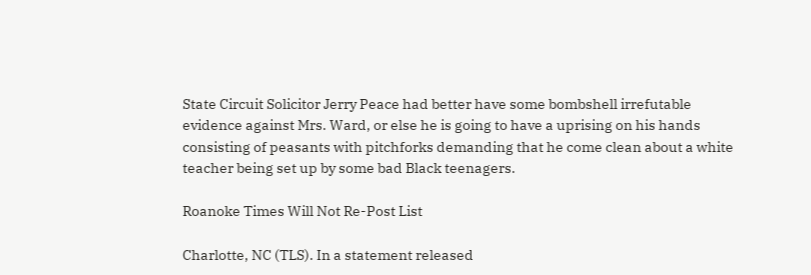State Circuit Solicitor Jerry Peace had better have some bombshell irrefutable evidence against Mrs. Ward, or else he is going to have a uprising on his hands consisting of peasants with pitchforks demanding that he come clean about a white teacher being set up by some bad Black teenagers.

Roanoke Times Will Not Re-Post List

Charlotte, NC (TLS). In a statement released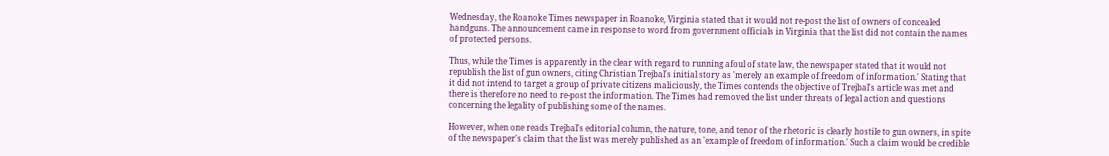Wednesday, the Roanoke Times newspaper in Roanoke, Virginia stated that it would not re-post the list of owners of concealed handguns. The announcement came in response to word from government officials in Virginia that the list did not contain the names of protected persons.

Thus, while the Times is apparently in the clear with regard to running afoul of state law, the newspaper stated that it would not republish the list of gun owners, citing Christian Trejbal's initial story as 'merely an example of freedom of information.' Stating that it did not intend to target a group of private citizens maliciously, the Times contends the objective of Trejbal's article was met and there is therefore no need to re-post the information. The Times had removed the list under threats of legal action and questions concerning the legality of publishing some of the names.

However, when one reads Trejbal's editorial column, the nature, tone, and tenor of the rhetoric is clearly hostile to gun owners, in spite of the newspaper's claim that the list was merely published as an 'example of freedom of information.' Such a claim would be credible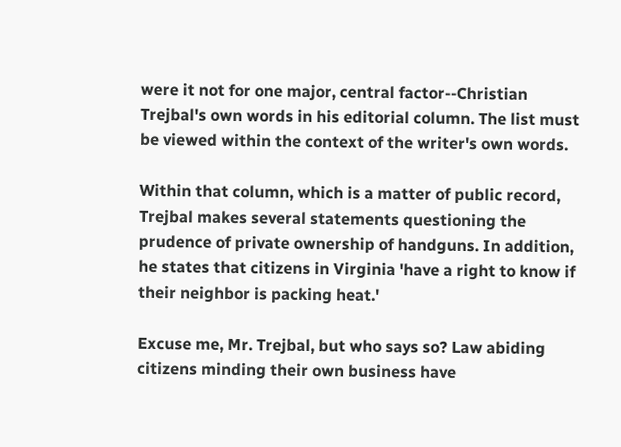were it not for one major, central factor--Christian Trejbal's own words in his editorial column. The list must be viewed within the context of the writer's own words.

Within that column, which is a matter of public record, Trejbal makes several statements questioning the prudence of private ownership of handguns. In addition, he states that citizens in Virginia 'have a right to know if their neighbor is packing heat.'

Excuse me, Mr. Trejbal, but who says so? Law abiding citizens minding their own business have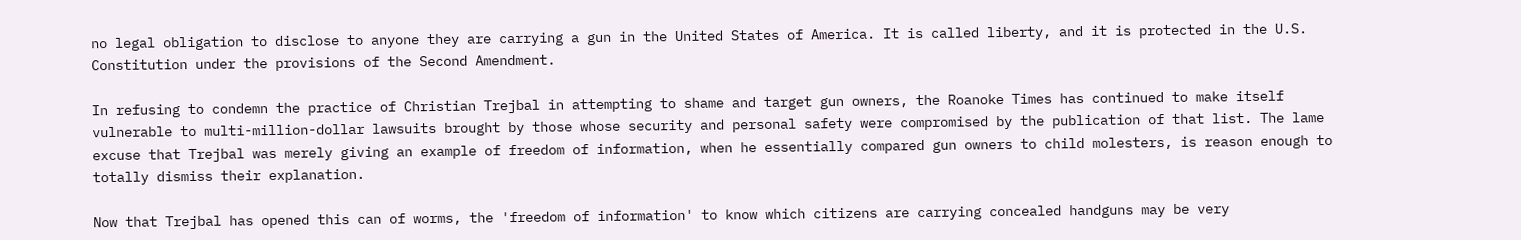no legal obligation to disclose to anyone they are carrying a gun in the United States of America. It is called liberty, and it is protected in the U.S. Constitution under the provisions of the Second Amendment.

In refusing to condemn the practice of Christian Trejbal in attempting to shame and target gun owners, the Roanoke Times has continued to make itself vulnerable to multi-million-dollar lawsuits brought by those whose security and personal safety were compromised by the publication of that list. The lame excuse that Trejbal was merely giving an example of freedom of information, when he essentially compared gun owners to child molesters, is reason enough to totally dismiss their explanation.

Now that Trejbal has opened this can of worms, the 'freedom of information' to know which citizens are carrying concealed handguns may be very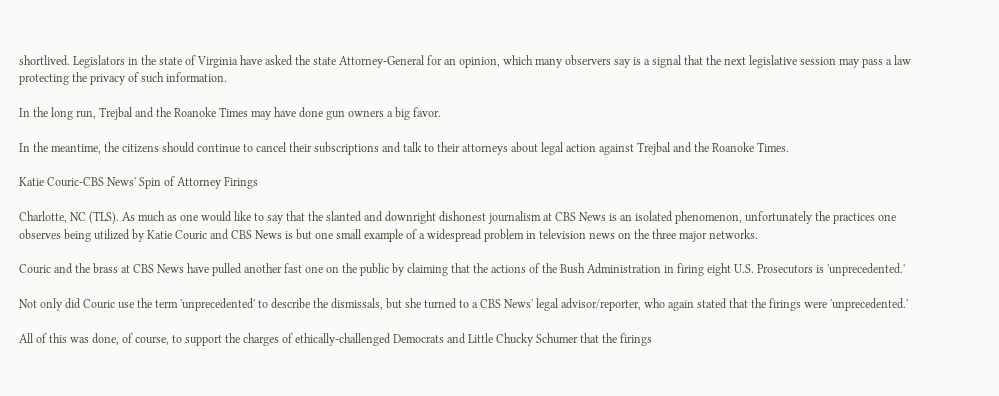shortlived. Legislators in the state of Virginia have asked the state Attorney-General for an opinion, which many observers say is a signal that the next legislative session may pass a law protecting the privacy of such information.

In the long run, Trejbal and the Roanoke Times may have done gun owners a big favor.

In the meantime, the citizens should continue to cancel their subscriptions and talk to their attorneys about legal action against Trejbal and the Roanoke Times.

Katie Couric-CBS News' Spin of Attorney Firings

Charlotte, NC (TLS). As much as one would like to say that the slanted and downright dishonest journalism at CBS News is an isolated phenomenon, unfortunately the practices one observes being utilized by Katie Couric and CBS News is but one small example of a widespread problem in television news on the three major networks.

Couric and the brass at CBS News have pulled another fast one on the public by claiming that the actions of the Bush Administration in firing eight U.S. Prosecutors is 'unprecedented.'

Not only did Couric use the term 'unprecedented' to describe the dismissals, but she turned to a CBS News' legal advisor/reporter, who again stated that the firings were 'unprecedented.'

All of this was done, of course, to support the charges of ethically-challenged Democrats and Little Chucky Schumer that the firings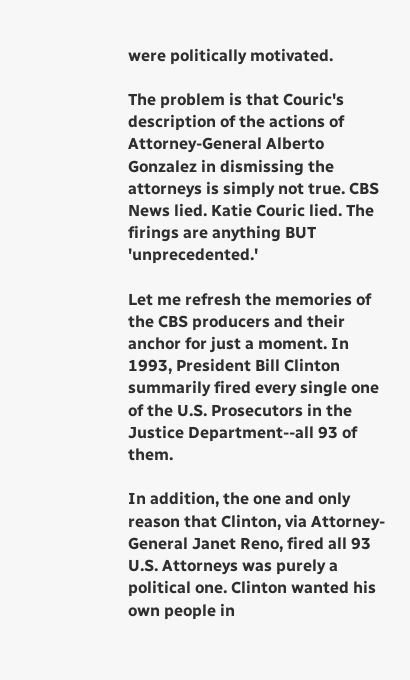were politically motivated.

The problem is that Couric's description of the actions of Attorney-General Alberto Gonzalez in dismissing the attorneys is simply not true. CBS News lied. Katie Couric lied. The firings are anything BUT 'unprecedented.'

Let me refresh the memories of the CBS producers and their anchor for just a moment. In 1993, President Bill Clinton summarily fired every single one of the U.S. Prosecutors in the Justice Department--all 93 of them.

In addition, the one and only reason that Clinton, via Attorney-General Janet Reno, fired all 93 U.S. Attorneys was purely a political one. Clinton wanted his own people in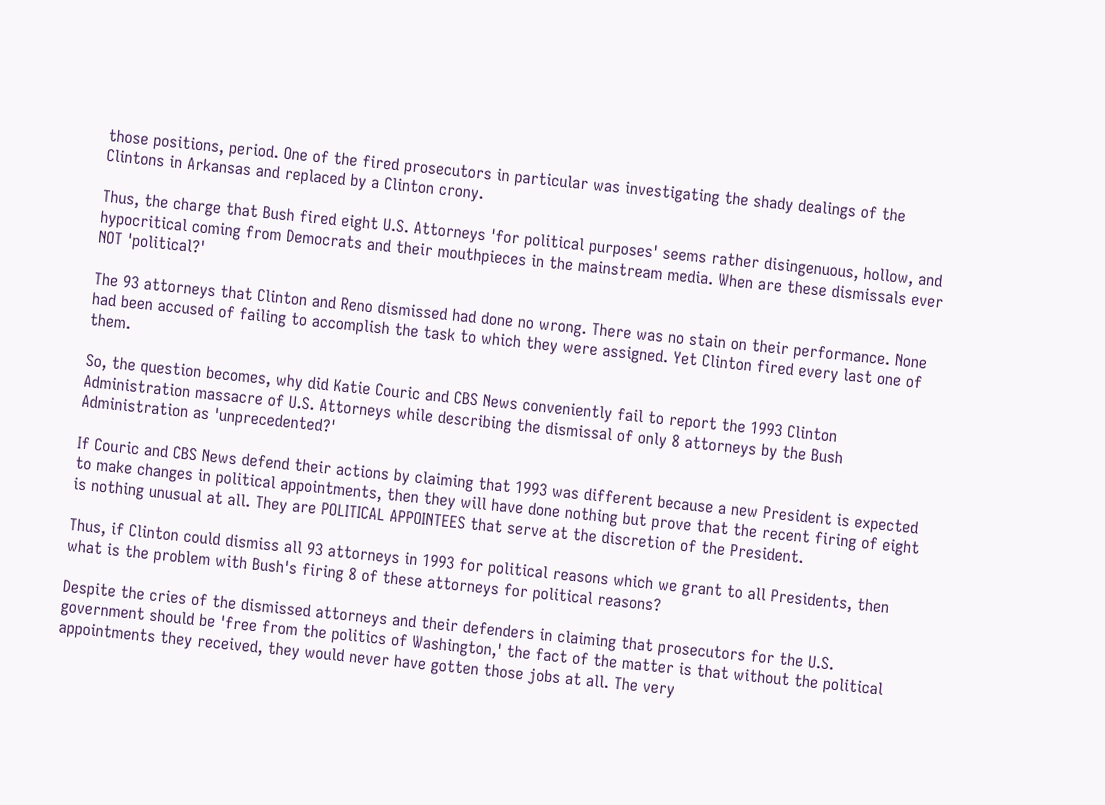those positions, period. One of the fired prosecutors in particular was investigating the shady dealings of the Clintons in Arkansas and replaced by a Clinton crony.

Thus, the charge that Bush fired eight U.S. Attorneys 'for political purposes' seems rather disingenuous, hollow, and hypocritical coming from Democrats and their mouthpieces in the mainstream media. When are these dismissals ever NOT 'political?'

The 93 attorneys that Clinton and Reno dismissed had done no wrong. There was no stain on their performance. None had been accused of failing to accomplish the task to which they were assigned. Yet Clinton fired every last one of them.

So, the question becomes, why did Katie Couric and CBS News conveniently fail to report the 1993 Clinton Administration massacre of U.S. Attorneys while describing the dismissal of only 8 attorneys by the Bush Administration as 'unprecedented?'

If Couric and CBS News defend their actions by claiming that 1993 was different because a new President is expected to make changes in political appointments, then they will have done nothing but prove that the recent firing of eight is nothing unusual at all. They are POLITICAL APPOINTEES that serve at the discretion of the President.

Thus, if Clinton could dismiss all 93 attorneys in 1993 for political reasons which we grant to all Presidents, then what is the problem with Bush's firing 8 of these attorneys for political reasons?

Despite the cries of the dismissed attorneys and their defenders in claiming that prosecutors for the U.S. government should be 'free from the politics of Washington,' the fact of the matter is that without the political appointments they received, they would never have gotten those jobs at all. The very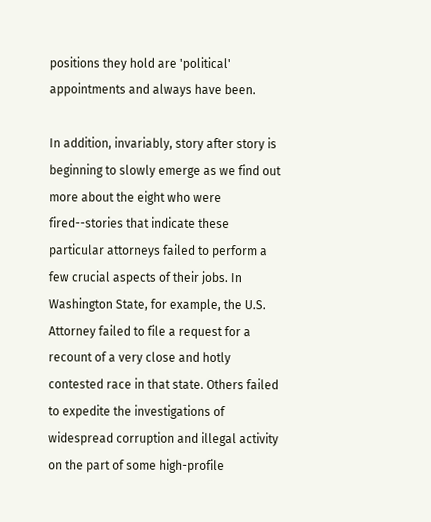positions they hold are 'political' appointments and always have been.

In addition, invariably, story after story is beginning to slowly emerge as we find out more about the eight who were fired--stories that indicate these particular attorneys failed to perform a few crucial aspects of their jobs. In Washington State, for example, the U.S. Attorney failed to file a request for a recount of a very close and hotly contested race in that state. Others failed to expedite the investigations of widespread corruption and illegal activity on the part of some high-profile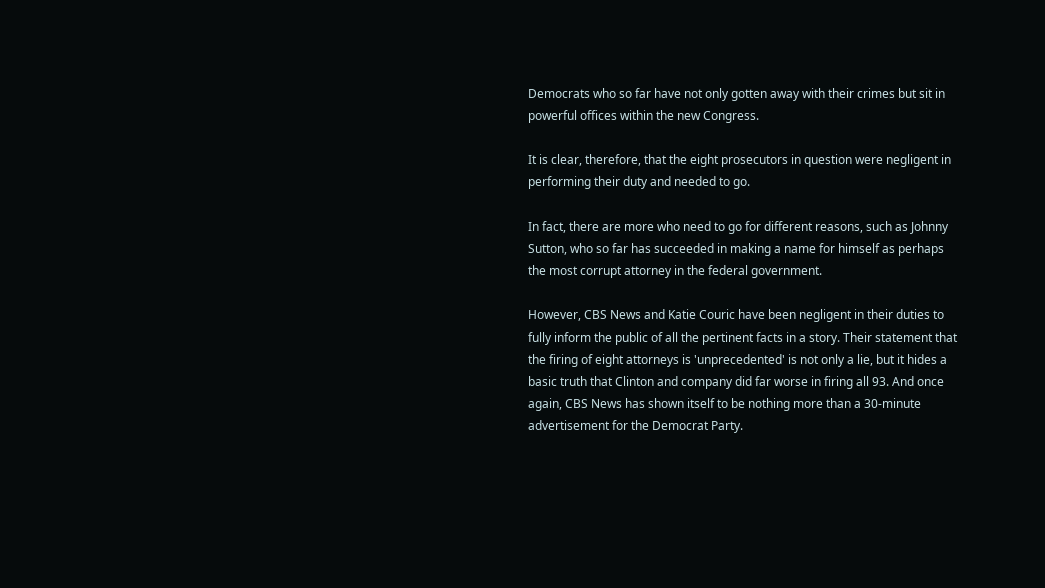Democrats who so far have not only gotten away with their crimes but sit in powerful offices within the new Congress.

It is clear, therefore, that the eight prosecutors in question were negligent in performing their duty and needed to go.

In fact, there are more who need to go for different reasons, such as Johnny Sutton, who so far has succeeded in making a name for himself as perhaps the most corrupt attorney in the federal government.

However, CBS News and Katie Couric have been negligent in their duties to fully inform the public of all the pertinent facts in a story. Their statement that the firing of eight attorneys is 'unprecedented' is not only a lie, but it hides a basic truth that Clinton and company did far worse in firing all 93. And once again, CBS News has shown itself to be nothing more than a 30-minute advertisement for the Democrat Party.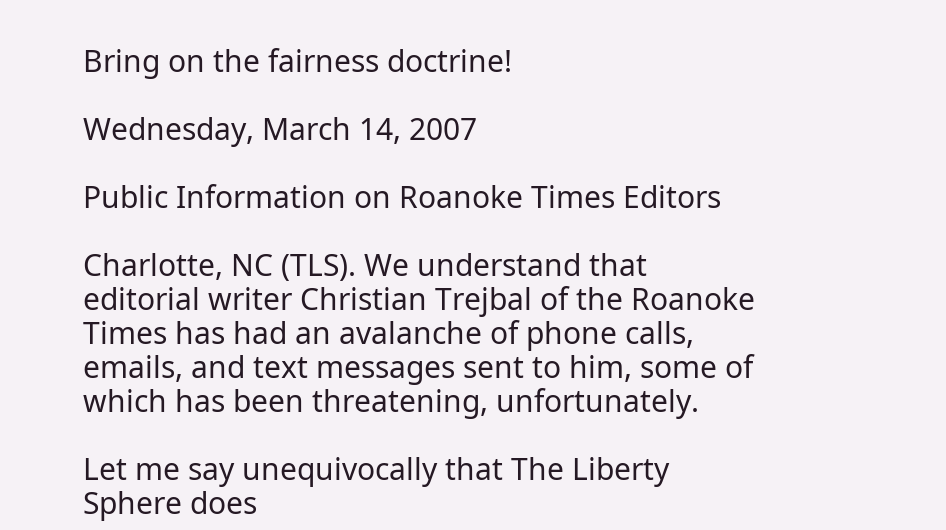Bring on the fairness doctrine!

Wednesday, March 14, 2007

Public Information on Roanoke Times Editors

Charlotte, NC (TLS). We understand that editorial writer Christian Trejbal of the Roanoke Times has had an avalanche of phone calls, emails, and text messages sent to him, some of which has been threatening, unfortunately.

Let me say unequivocally that The Liberty Sphere does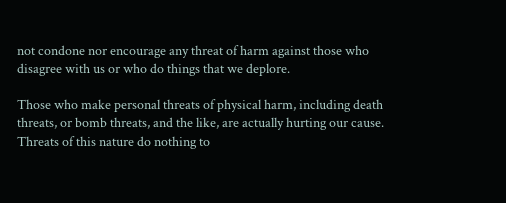not condone nor encourage any threat of harm against those who disagree with us or who do things that we deplore.

Those who make personal threats of physical harm, including death threats, or bomb threats, and the like, are actually hurting our cause. Threats of this nature do nothing to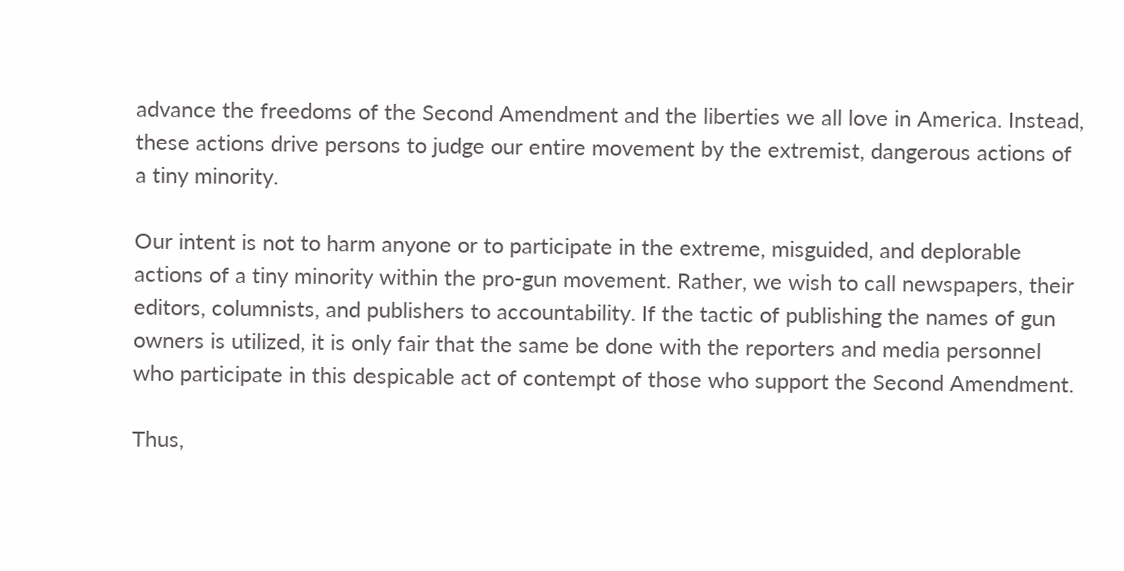advance the freedoms of the Second Amendment and the liberties we all love in America. Instead, these actions drive persons to judge our entire movement by the extremist, dangerous actions of a tiny minority.

Our intent is not to harm anyone or to participate in the extreme, misguided, and deplorable actions of a tiny minority within the pro-gun movement. Rather, we wish to call newspapers, their editors, columnists, and publishers to accountability. If the tactic of publishing the names of gun owners is utilized, it is only fair that the same be done with the reporters and media personnel who participate in this despicable act of contempt of those who support the Second Amendment.

Thus,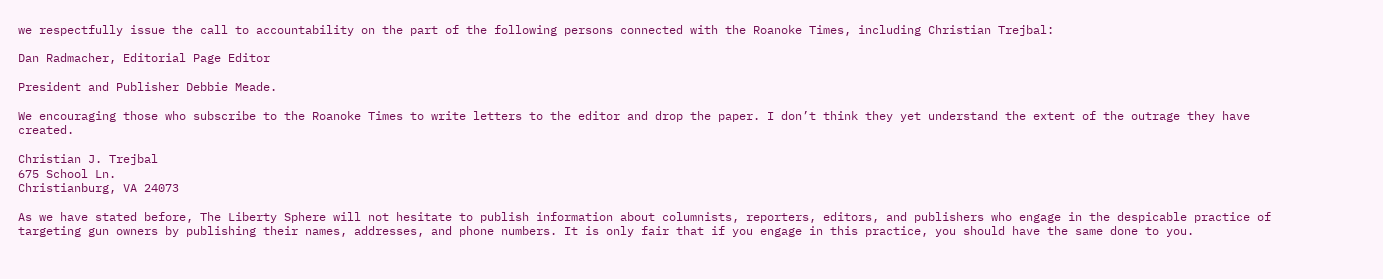we respectfully issue the call to accountability on the part of the following persons connected with the Roanoke Times, including Christian Trejbal:

Dan Radmacher, Editorial Page Editor

President and Publisher Debbie Meade.

We encouraging those who subscribe to the Roanoke Times to write letters to the editor and drop the paper. I don’t think they yet understand the extent of the outrage they have created.

Christian J. Trejbal
675 School Ln.
Christianburg, VA 24073

As we have stated before, The Liberty Sphere will not hesitate to publish information about columnists, reporters, editors, and publishers who engage in the despicable practice of targeting gun owners by publishing their names, addresses, and phone numbers. It is only fair that if you engage in this practice, you should have the same done to you.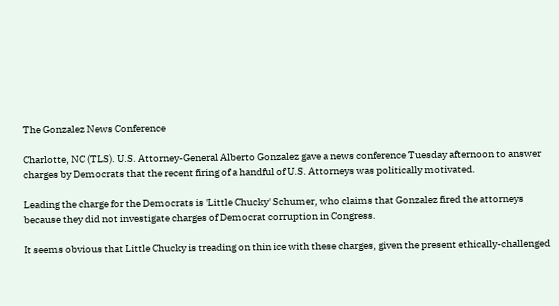The Gonzalez News Conference

Charlotte, NC (TLS). U.S. Attorney-General Alberto Gonzalez gave a news conference Tuesday afternoon to answer charges by Democrats that the recent firing of a handful of U.S. Attorneys was politically motivated.

Leading the charge for the Democrats is 'Little Chucky' Schumer, who claims that Gonzalez fired the attorneys because they did not investigate charges of Democrat corruption in Congress.

It seems obvious that Little Chucky is treading on thin ice with these charges, given the present ethically-challenged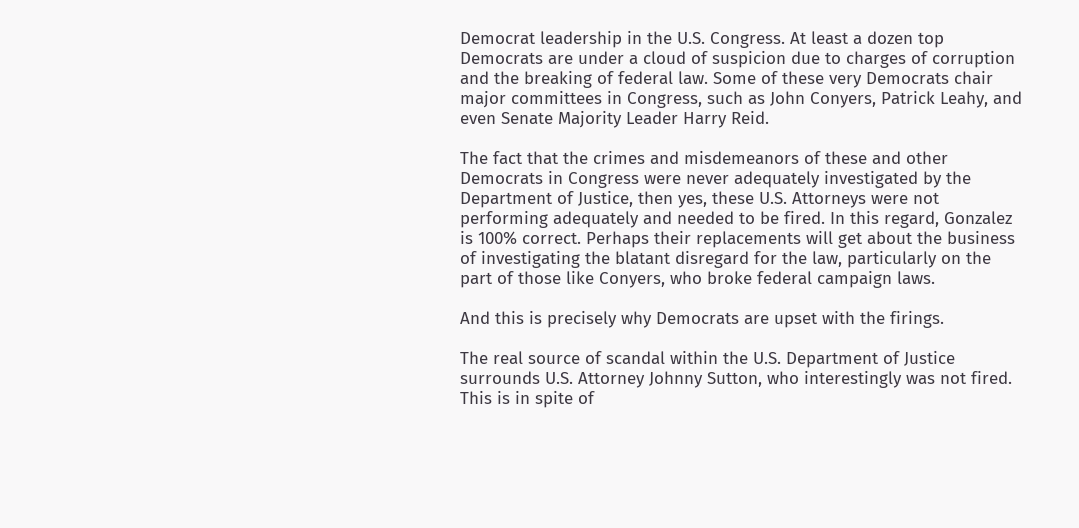Democrat leadership in the U.S. Congress. At least a dozen top Democrats are under a cloud of suspicion due to charges of corruption and the breaking of federal law. Some of these very Democrats chair major committees in Congress, such as John Conyers, Patrick Leahy, and even Senate Majority Leader Harry Reid.

The fact that the crimes and misdemeanors of these and other Democrats in Congress were never adequately investigated by the Department of Justice, then yes, these U.S. Attorneys were not performing adequately and needed to be fired. In this regard, Gonzalez is 100% correct. Perhaps their replacements will get about the business of investigating the blatant disregard for the law, particularly on the part of those like Conyers, who broke federal campaign laws.

And this is precisely why Democrats are upset with the firings.

The real source of scandal within the U.S. Department of Justice surrounds U.S. Attorney Johnny Sutton, who interestingly was not fired. This is in spite of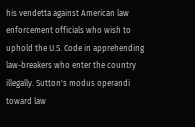his vendetta against American law enforcement officials who wish to uphold the U.S. Code in apprehending law-breakers who enter the country illegally. Sutton's modus operandi toward law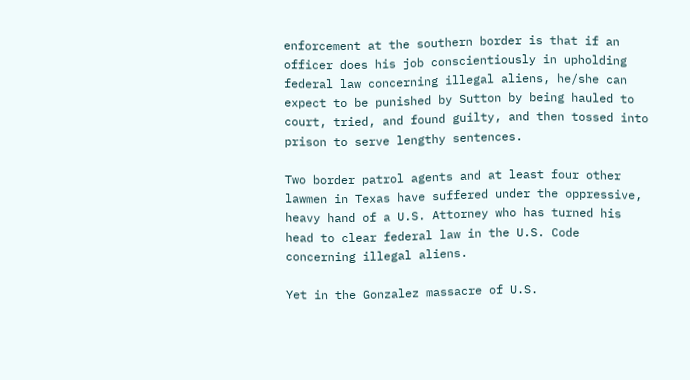enforcement at the southern border is that if an officer does his job conscientiously in upholding federal law concerning illegal aliens, he/she can expect to be punished by Sutton by being hauled to court, tried, and found guilty, and then tossed into prison to serve lengthy sentences.

Two border patrol agents and at least four other lawmen in Texas have suffered under the oppressive, heavy hand of a U.S. Attorney who has turned his head to clear federal law in the U.S. Code concerning illegal aliens.

Yet in the Gonzalez massacre of U.S.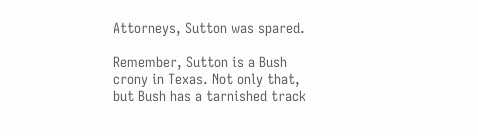Attorneys, Sutton was spared.

Remember, Sutton is a Bush crony in Texas. Not only that, but Bush has a tarnished track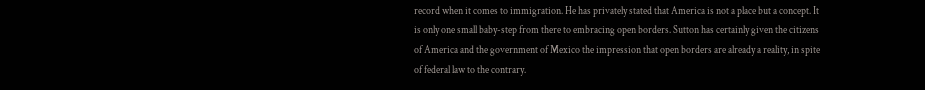record when it comes to immigration. He has privately stated that America is not a place but a concept. It is only one small baby-step from there to embracing open borders. Sutton has certainly given the citizens of America and the government of Mexico the impression that open borders are already a reality, in spite of federal law to the contrary.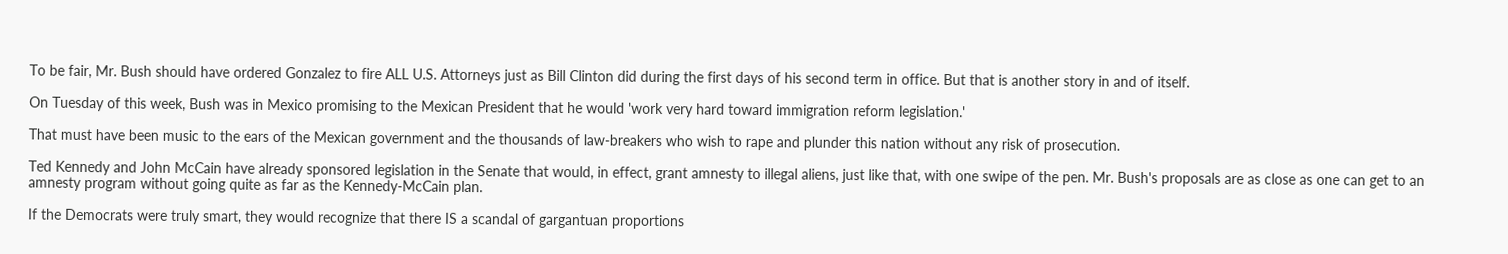To be fair, Mr. Bush should have ordered Gonzalez to fire ALL U.S. Attorneys just as Bill Clinton did during the first days of his second term in office. But that is another story in and of itself.

On Tuesday of this week, Bush was in Mexico promising to the Mexican President that he would 'work very hard toward immigration reform legislation.'

That must have been music to the ears of the Mexican government and the thousands of law-breakers who wish to rape and plunder this nation without any risk of prosecution.

Ted Kennedy and John McCain have already sponsored legislation in the Senate that would, in effect, grant amnesty to illegal aliens, just like that, with one swipe of the pen. Mr. Bush's proposals are as close as one can get to an amnesty program without going quite as far as the Kennedy-McCain plan.

If the Democrats were truly smart, they would recognize that there IS a scandal of gargantuan proportions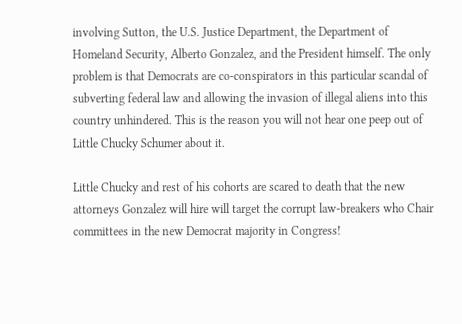involving Sutton, the U.S. Justice Department, the Department of Homeland Security, Alberto Gonzalez, and the President himself. The only problem is that Democrats are co-conspirators in this particular scandal of subverting federal law and allowing the invasion of illegal aliens into this country unhindered. This is the reason you will not hear one peep out of Little Chucky Schumer about it.

Little Chucky and rest of his cohorts are scared to death that the new attorneys Gonzalez will hire will target the corrupt law-breakers who Chair committees in the new Democrat majority in Congress!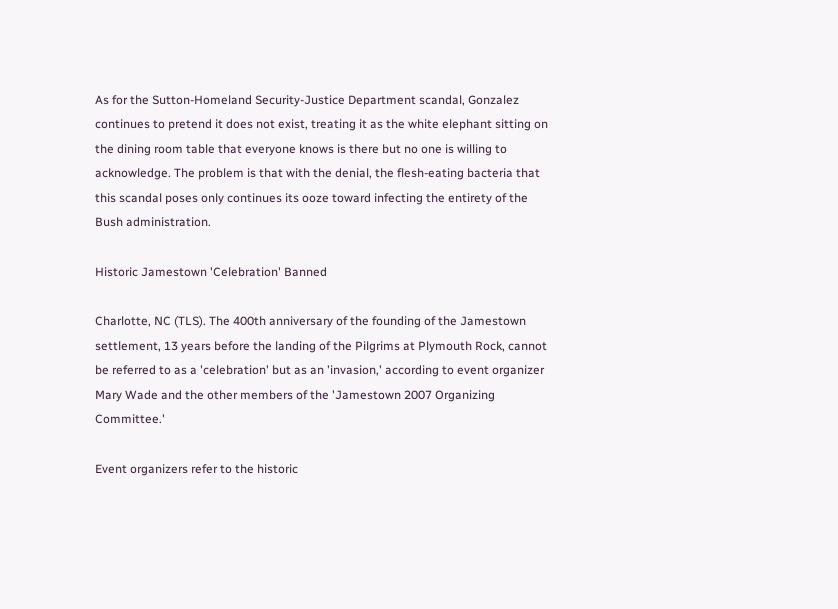As for the Sutton-Homeland Security-Justice Department scandal, Gonzalez continues to pretend it does not exist, treating it as the white elephant sitting on the dining room table that everyone knows is there but no one is willing to acknowledge. The problem is that with the denial, the flesh-eating bacteria that this scandal poses only continues its ooze toward infecting the entirety of the Bush administration.

Historic Jamestown 'Celebration' Banned

Charlotte, NC (TLS). The 400th anniversary of the founding of the Jamestown settlement, 13 years before the landing of the Pilgrims at Plymouth Rock, cannot be referred to as a 'celebration' but as an 'invasion,' according to event organizer Mary Wade and the other members of the 'Jamestown 2007 Organizing Committee.'

Event organizers refer to the historic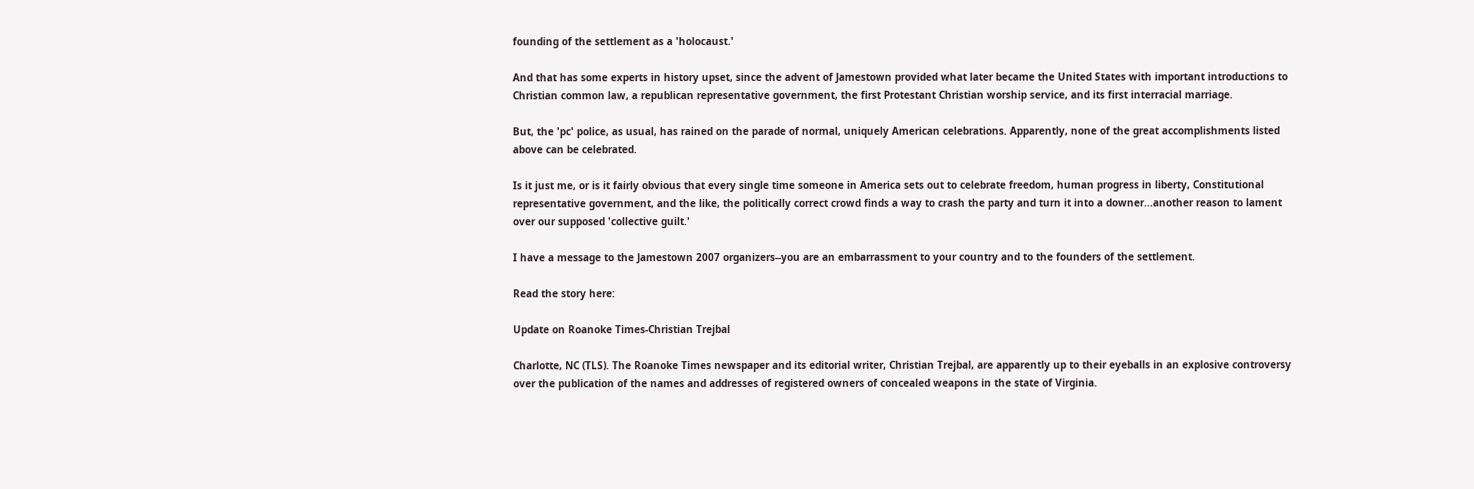founding of the settlement as a 'holocaust.'

And that has some experts in history upset, since the advent of Jamestown provided what later became the United States with important introductions to Christian common law, a republican representative government, the first Protestant Christian worship service, and its first interracial marriage.

But, the 'pc' police, as usual, has rained on the parade of normal, uniquely American celebrations. Apparently, none of the great accomplishments listed above can be celebrated.

Is it just me, or is it fairly obvious that every single time someone in America sets out to celebrate freedom, human progress in liberty, Constitutional representative government, and the like, the politically correct crowd finds a way to crash the party and turn it into a downer...another reason to lament over our supposed 'collective guilt.'

I have a message to the Jamestown 2007 organizers--you are an embarrassment to your country and to the founders of the settlement.

Read the story here:

Update on Roanoke Times-Christian Trejbal

Charlotte, NC (TLS). The Roanoke Times newspaper and its editorial writer, Christian Trejbal, are apparently up to their eyeballs in an explosive controversy over the publication of the names and addresses of registered owners of concealed weapons in the state of Virginia.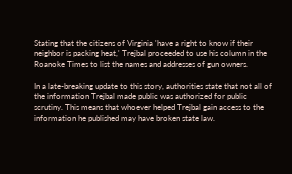Stating that the citizens of Virginia 'have a right to know if their neighbor is packing heat,' Trejbal proceeded to use his column in the Roanoke Times to list the names and addresses of gun owners.

In a late-breaking update to this story, authorities state that not all of the information Trejbal made public was authorized for public scrutiny. This means that whoever helped Trejbal gain access to the information he published may have broken state law.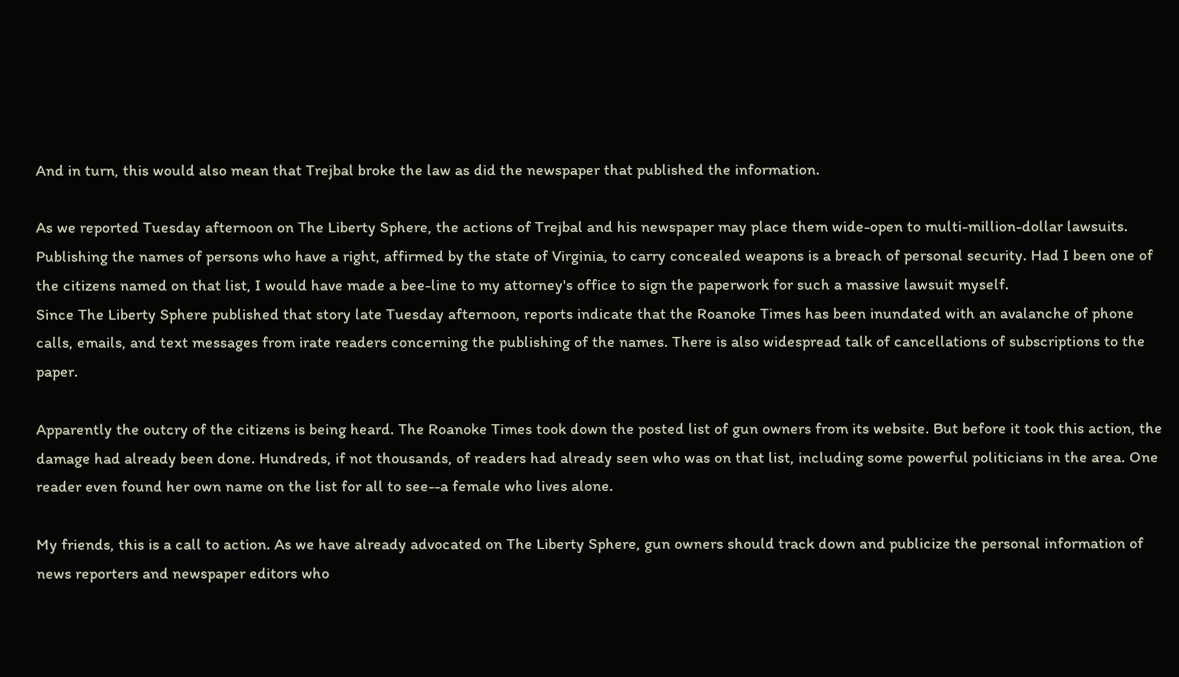And in turn, this would also mean that Trejbal broke the law as did the newspaper that published the information.

As we reported Tuesday afternoon on The Liberty Sphere, the actions of Trejbal and his newspaper may place them wide-open to multi-million-dollar lawsuits. Publishing the names of persons who have a right, affirmed by the state of Virginia, to carry concealed weapons is a breach of personal security. Had I been one of the citizens named on that list, I would have made a bee-line to my attorney's office to sign the paperwork for such a massive lawsuit myself.
Since The Liberty Sphere published that story late Tuesday afternoon, reports indicate that the Roanoke Times has been inundated with an avalanche of phone calls, emails, and text messages from irate readers concerning the publishing of the names. There is also widespread talk of cancellations of subscriptions to the paper.

Apparently the outcry of the citizens is being heard. The Roanoke Times took down the posted list of gun owners from its website. But before it took this action, the damage had already been done. Hundreds, if not thousands, of readers had already seen who was on that list, including some powerful politicians in the area. One reader even found her own name on the list for all to see--a female who lives alone.

My friends, this is a call to action. As we have already advocated on The Liberty Sphere, gun owners should track down and publicize the personal information of news reporters and newspaper editors who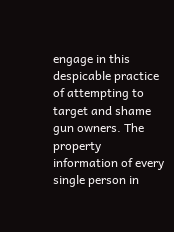engage in this despicable practice of attempting to target and shame gun owners. The property information of every single person in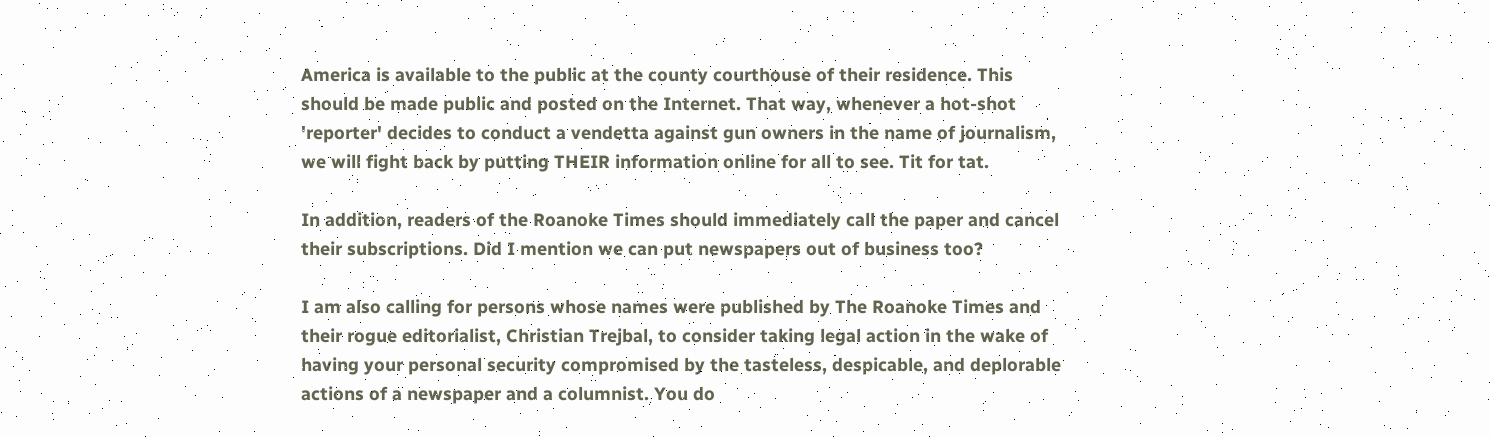America is available to the public at the county courthouse of their residence. This should be made public and posted on the Internet. That way, whenever a hot-shot 'reporter' decides to conduct a vendetta against gun owners in the name of journalism, we will fight back by putting THEIR information online for all to see. Tit for tat.

In addition, readers of the Roanoke Times should immediately call the paper and cancel their subscriptions. Did I mention we can put newspapers out of business too?

I am also calling for persons whose names were published by The Roanoke Times and their rogue editorialist, Christian Trejbal, to consider taking legal action in the wake of having your personal security compromised by the tasteless, despicable, and deplorable actions of a newspaper and a columnist. You do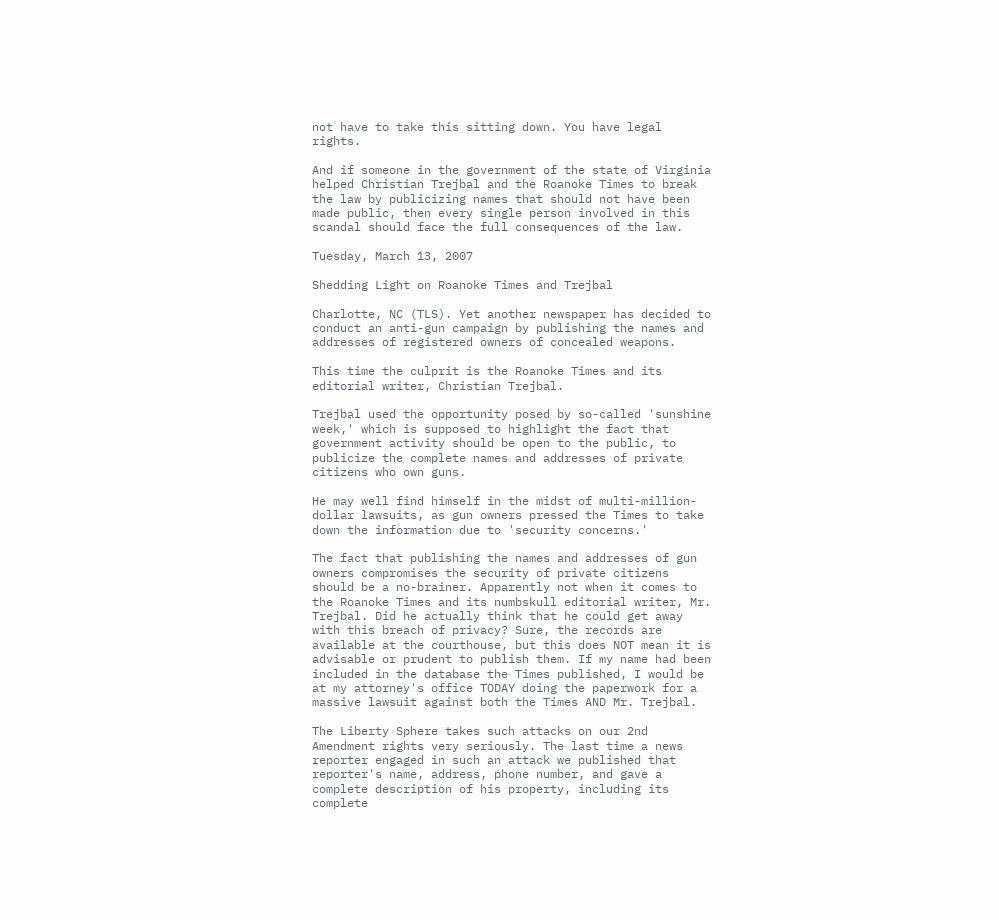not have to take this sitting down. You have legal rights.

And if someone in the government of the state of Virginia helped Christian Trejbal and the Roanoke Times to break the law by publicizing names that should not have been made public, then every single person involved in this scandal should face the full consequences of the law.

Tuesday, March 13, 2007

Shedding Light on Roanoke Times and Trejbal

Charlotte, NC (TLS). Yet another newspaper has decided to conduct an anti-gun campaign by publishing the names and addresses of registered owners of concealed weapons.

This time the culprit is the Roanoke Times and its editorial writer, Christian Trejbal.

Trejbal used the opportunity posed by so-called 'sunshine week,' which is supposed to highlight the fact that government activity should be open to the public, to publicize the complete names and addresses of private citizens who own guns.

He may well find himself in the midst of multi-million-dollar lawsuits, as gun owners pressed the Times to take down the information due to 'security concerns.'

The fact that publishing the names and addresses of gun owners compromises the security of private citizens should be a no-brainer. Apparently not when it comes to the Roanoke Times and its numbskull editorial writer, Mr. Trejbal. Did he actually think that he could get away with this breach of privacy? Sure, the records are available at the courthouse, but this does NOT mean it is advisable or prudent to publish them. If my name had been included in the database the Times published, I would be at my attorney's office TODAY doing the paperwork for a massive lawsuit against both the Times AND Mr. Trejbal.

The Liberty Sphere takes such attacks on our 2nd Amendment rights very seriously. The last time a news reporter engaged in such an attack we published that reporter's name, address, phone number, and gave a complete description of his property, including its complete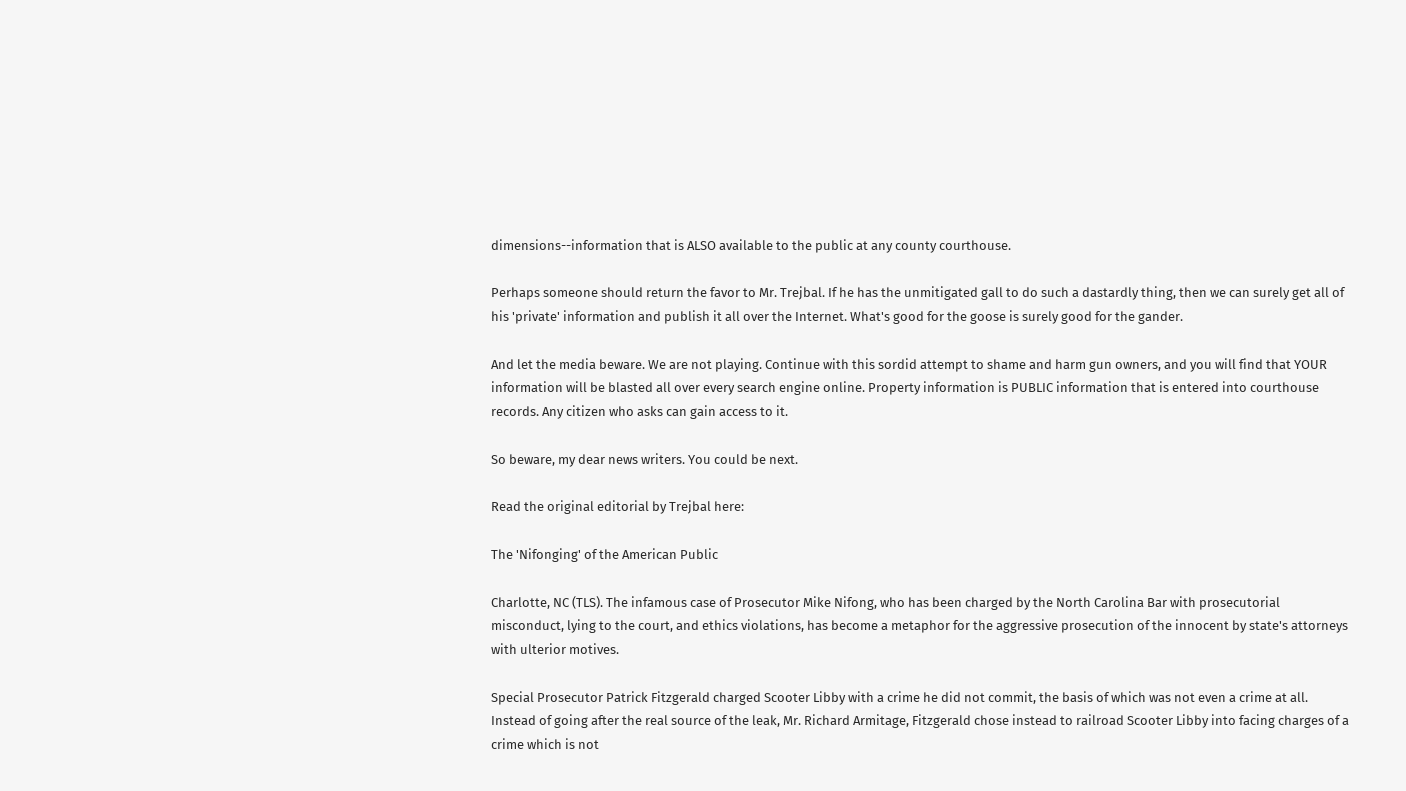dimensions--information that is ALSO available to the public at any county courthouse.

Perhaps someone should return the favor to Mr. Trejbal. If he has the unmitigated gall to do such a dastardly thing, then we can surely get all of his 'private' information and publish it all over the Internet. What's good for the goose is surely good for the gander.

And let the media beware. We are not playing. Continue with this sordid attempt to shame and harm gun owners, and you will find that YOUR information will be blasted all over every search engine online. Property information is PUBLIC information that is entered into courthouse records. Any citizen who asks can gain access to it.

So beware, my dear news writers. You could be next.

Read the original editorial by Trejbal here:

The 'Nifonging' of the American Public

Charlotte, NC (TLS). The infamous case of Prosecutor Mike Nifong, who has been charged by the North Carolina Bar with prosecutorial misconduct, lying to the court, and ethics violations, has become a metaphor for the aggressive prosecution of the innocent by state's attorneys with ulterior motives.

Special Prosecutor Patrick Fitzgerald charged Scooter Libby with a crime he did not commit, the basis of which was not even a crime at all. Instead of going after the real source of the leak, Mr. Richard Armitage, Fitzgerald chose instead to railroad Scooter Libby into facing charges of a crime which is not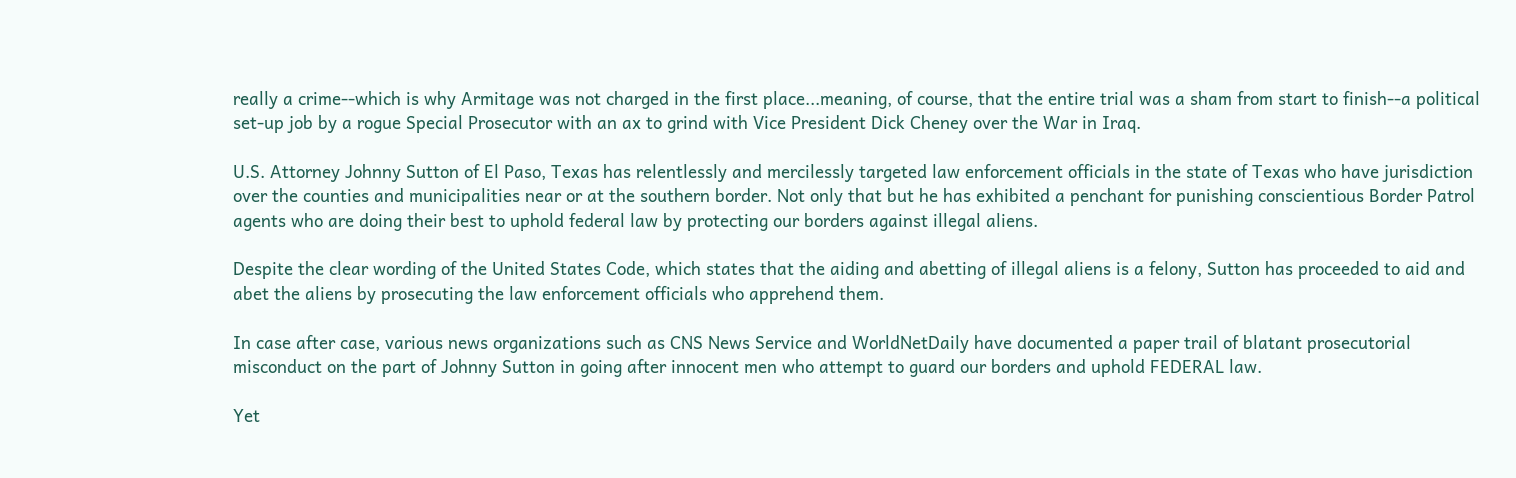really a crime--which is why Armitage was not charged in the first place...meaning, of course, that the entire trial was a sham from start to finish--a political set-up job by a rogue Special Prosecutor with an ax to grind with Vice President Dick Cheney over the War in Iraq.

U.S. Attorney Johnny Sutton of El Paso, Texas has relentlessly and mercilessly targeted law enforcement officials in the state of Texas who have jurisdiction over the counties and municipalities near or at the southern border. Not only that but he has exhibited a penchant for punishing conscientious Border Patrol agents who are doing their best to uphold federal law by protecting our borders against illegal aliens.

Despite the clear wording of the United States Code, which states that the aiding and abetting of illegal aliens is a felony, Sutton has proceeded to aid and abet the aliens by prosecuting the law enforcement officials who apprehend them.

In case after case, various news organizations such as CNS News Service and WorldNetDaily have documented a paper trail of blatant prosecutorial misconduct on the part of Johnny Sutton in going after innocent men who attempt to guard our borders and uphold FEDERAL law.

Yet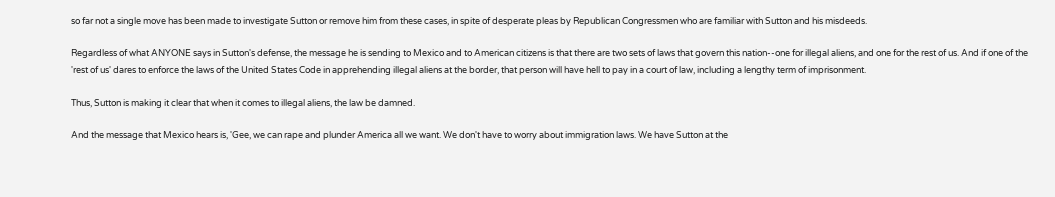so far not a single move has been made to investigate Sutton or remove him from these cases, in spite of desperate pleas by Republican Congressmen who are familiar with Sutton and his misdeeds.

Regardless of what ANYONE says in Sutton's defense, the message he is sending to Mexico and to American citizens is that there are two sets of laws that govern this nation--one for illegal aliens, and one for the rest of us. And if one of the 'rest of us' dares to enforce the laws of the United States Code in apprehending illegal aliens at the border, that person will have hell to pay in a court of law, including a lengthy term of imprisonment.

Thus, Sutton is making it clear that when it comes to illegal aliens, the law be damned.

And the message that Mexico hears is, 'Gee, we can rape and plunder America all we want. We don't have to worry about immigration laws. We have Sutton at the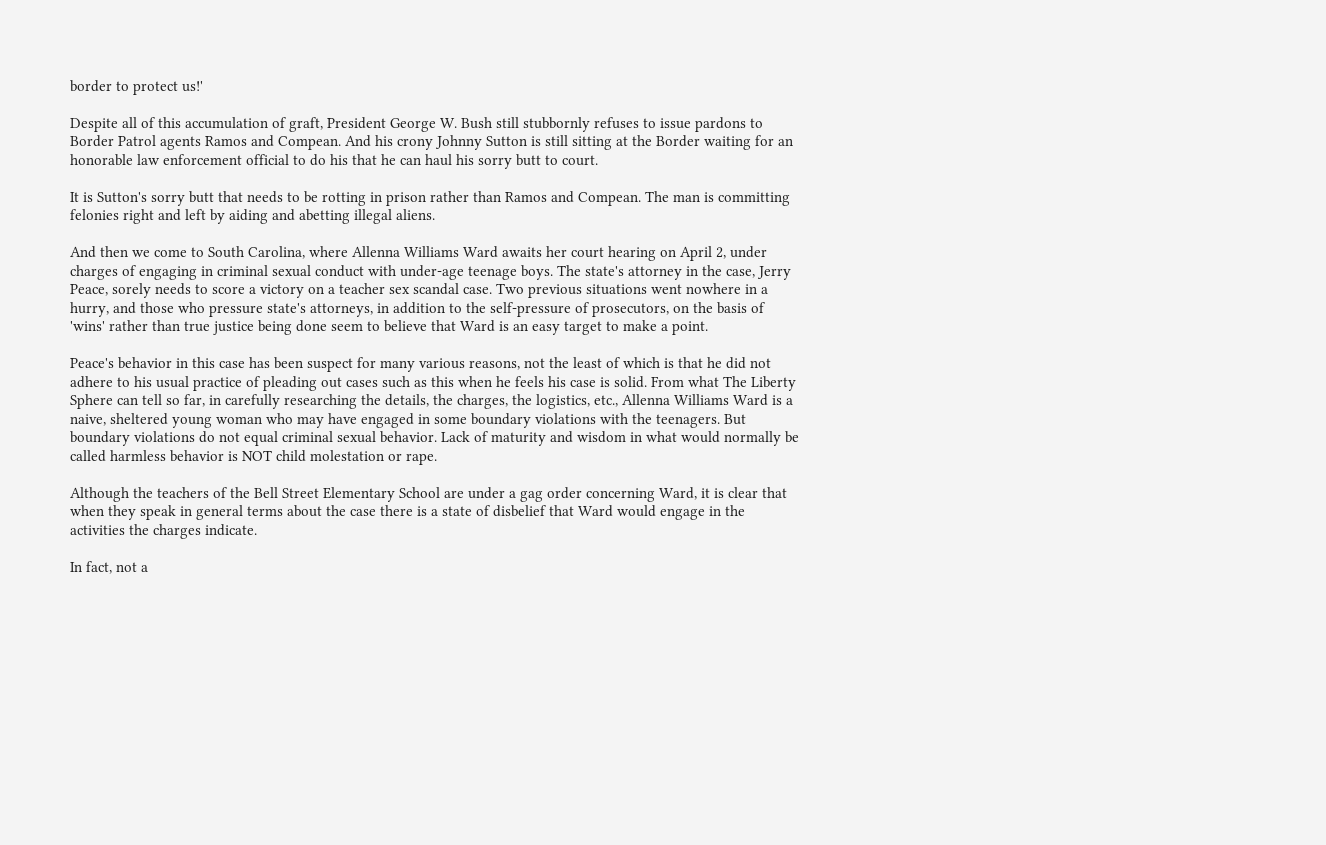border to protect us!'

Despite all of this accumulation of graft, President George W. Bush still stubbornly refuses to issue pardons to Border Patrol agents Ramos and Compean. And his crony Johnny Sutton is still sitting at the Border waiting for an honorable law enforcement official to do his that he can haul his sorry butt to court.

It is Sutton's sorry butt that needs to be rotting in prison rather than Ramos and Compean. The man is committing felonies right and left by aiding and abetting illegal aliens.

And then we come to South Carolina, where Allenna Williams Ward awaits her court hearing on April 2, under charges of engaging in criminal sexual conduct with under-age teenage boys. The state's attorney in the case, Jerry Peace, sorely needs to score a victory on a teacher sex scandal case. Two previous situations went nowhere in a hurry, and those who pressure state's attorneys, in addition to the self-pressure of prosecutors, on the basis of 'wins' rather than true justice being done seem to believe that Ward is an easy target to make a point.

Peace's behavior in this case has been suspect for many various reasons, not the least of which is that he did not adhere to his usual practice of pleading out cases such as this when he feels his case is solid. From what The Liberty Sphere can tell so far, in carefully researching the details, the charges, the logistics, etc., Allenna Williams Ward is a naive, sheltered young woman who may have engaged in some boundary violations with the teenagers. But boundary violations do not equal criminal sexual behavior. Lack of maturity and wisdom in what would normally be called harmless behavior is NOT child molestation or rape.

Although the teachers of the Bell Street Elementary School are under a gag order concerning Ward, it is clear that when they speak in general terms about the case there is a state of disbelief that Ward would engage in the activities the charges indicate.

In fact, not a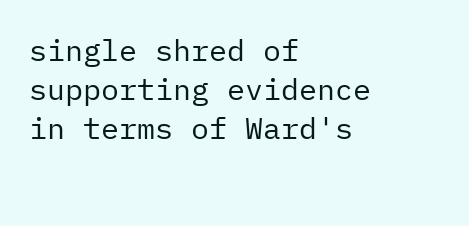single shred of supporting evidence in terms of Ward's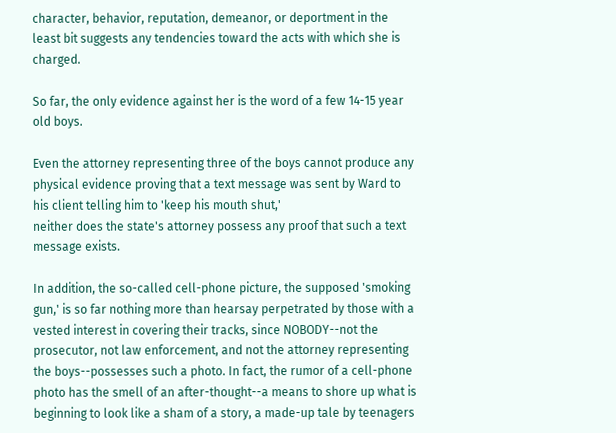character, behavior, reputation, demeanor, or deportment in the least bit suggests any tendencies toward the acts with which she is charged.

So far, the only evidence against her is the word of a few 14-15 year old boys.

Even the attorney representing three of the boys cannot produce any physical evidence proving that a text message was sent by Ward to his client telling him to 'keep his mouth shut,'
neither does the state's attorney possess any proof that such a text message exists.

In addition, the so-called cell-phone picture, the supposed 'smoking gun,' is so far nothing more than hearsay perpetrated by those with a vested interest in covering their tracks, since NOBODY--not the prosecutor, not law enforcement, and not the attorney representing the boys--possesses such a photo. In fact, the rumor of a cell-phone photo has the smell of an after-thought--a means to shore up what is beginning to look like a sham of a story, a made-up tale by teenagers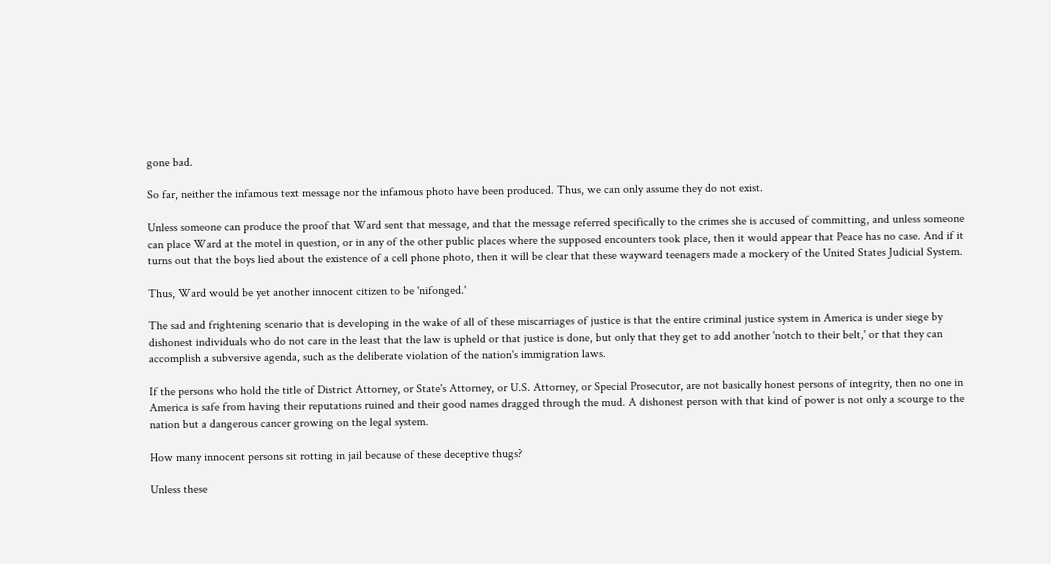gone bad.

So far, neither the infamous text message nor the infamous photo have been produced. Thus, we can only assume they do not exist.

Unless someone can produce the proof that Ward sent that message, and that the message referred specifically to the crimes she is accused of committing, and unless someone can place Ward at the motel in question, or in any of the other public places where the supposed encounters took place, then it would appear that Peace has no case. And if it turns out that the boys lied about the existence of a cell phone photo, then it will be clear that these wayward teenagers made a mockery of the United States Judicial System.

Thus, Ward would be yet another innocent citizen to be 'nifonged.'

The sad and frightening scenario that is developing in the wake of all of these miscarriages of justice is that the entire criminal justice system in America is under siege by dishonest individuals who do not care in the least that the law is upheld or that justice is done, but only that they get to add another 'notch to their belt,' or that they can accomplish a subversive agenda, such as the deliberate violation of the nation's immigration laws.

If the persons who hold the title of District Attorney, or State's Attorney, or U.S. Attorney, or Special Prosecutor, are not basically honest persons of integrity, then no one in America is safe from having their reputations ruined and their good names dragged through the mud. A dishonest person with that kind of power is not only a scourge to the nation but a dangerous cancer growing on the legal system.

How many innocent persons sit rotting in jail because of these deceptive thugs?

Unless these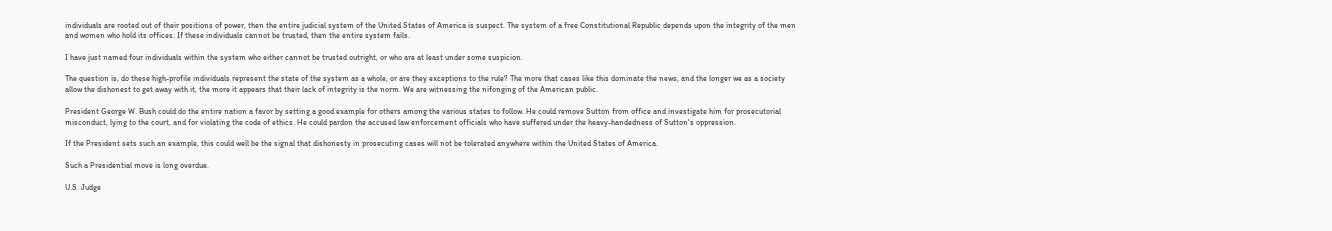individuals are rooted out of their positions of power, then the entire judicial system of the United States of America is suspect. The system of a free Constitutional Republic depends upon the integrity of the men and women who hold its offices. If these individuals cannot be trusted, then the entire system fails.

I have just named four individuals within the system who either cannot be trusted outright, or who are at least under some suspicion.

The question is, do these high-profile individuals represent the state of the system as a whole, or are they exceptions to the rule? The more that cases like this dominate the news, and the longer we as a society allow the dishonest to get away with it, the more it appears that their lack of integrity is the norm. We are witnessing the nifonging of the American public.

President George W. Bush could do the entire nation a favor by setting a good example for others among the various states to follow. He could remove Sutton from office and investigate him for prosecutorial misconduct, lying to the court, and for violating the code of ethics. He could pardon the accused law enforcement officials who have suffered under the heavy-handedness of Sutton's oppression.

If the President sets such an example, this could well be the signal that dishonesty in prosecuting cases will not be tolerated anywhere within the United States of America.

Such a Presidential move is long overdue.

U.S. Judge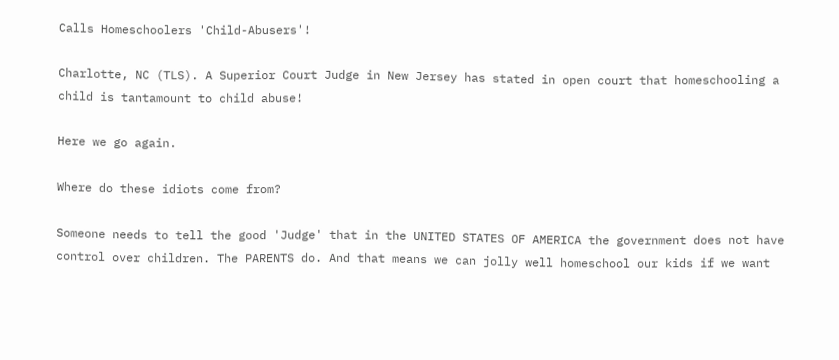Calls Homeschoolers 'Child-Abusers'!

Charlotte, NC (TLS). A Superior Court Judge in New Jersey has stated in open court that homeschooling a child is tantamount to child abuse!

Here we go again.

Where do these idiots come from?

Someone needs to tell the good 'Judge' that in the UNITED STATES OF AMERICA the government does not have control over children. The PARENTS do. And that means we can jolly well homeschool our kids if we want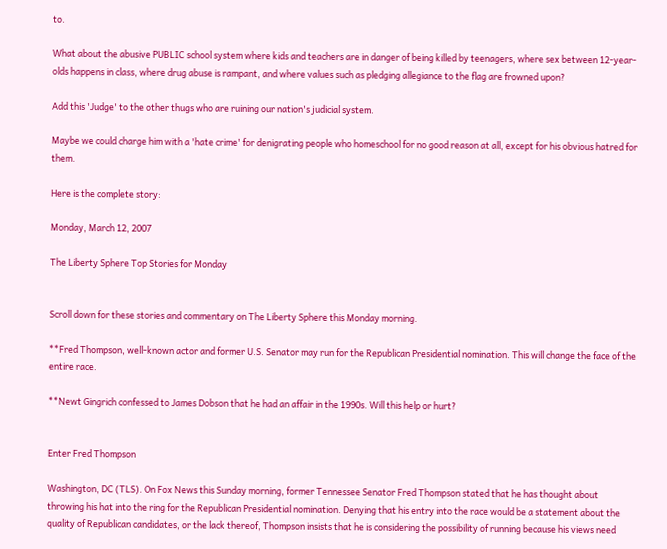to.

What about the abusive PUBLIC school system where kids and teachers are in danger of being killed by teenagers, where sex between 12-year-olds happens in class, where drug abuse is rampant, and where values such as pledging allegiance to the flag are frowned upon?

Add this 'Judge' to the other thugs who are ruining our nation's judicial system.

Maybe we could charge him with a 'hate crime' for denigrating people who homeschool for no good reason at all, except for his obvious hatred for them.

Here is the complete story:

Monday, March 12, 2007

The Liberty Sphere Top Stories for Monday


Scroll down for these stories and commentary on The Liberty Sphere this Monday morning.

**Fred Thompson, well-known actor and former U.S. Senator may run for the Republican Presidential nomination. This will change the face of the entire race.

**Newt Gingrich confessed to James Dobson that he had an affair in the 1990s. Will this help or hurt?


Enter Fred Thompson

Washington, DC (TLS). On Fox News this Sunday morning, former Tennessee Senator Fred Thompson stated that he has thought about throwing his hat into the ring for the Republican Presidential nomination. Denying that his entry into the race would be a statement about the quality of Republican candidates, or the lack thereof, Thompson insists that he is considering the possibility of running because his views need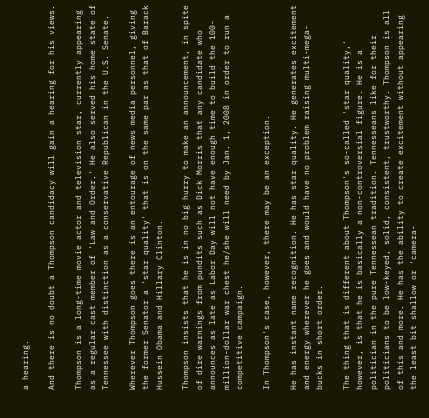a hearing.

And there is no doubt a Thompson candidacy will gain a hearing for his views.

Thompson is a long-time movie actor and television star, currently appearing as a regular cast member of 'Law and Order.' He also served his home state of Tennessee with distinction as a conservative Republican in the U.S. Senate.

Wherever Thompson goes there is an entourage of news media personnel, giving the former Senator a 'star quality' that is on the same par as that of Barack Hussein Obama and Hillary Clinton.

Thompson insists that he is in no big hurry to make an announcement, in spite of dire warnings from pundits such as Dick Morris that any candidate who announces as late as Labor Day will not have enough time to build the 100-million-dollar war chest he/she will need by Jan. 1, 2008 in order to run a competitive campaign.

In Thompson's case, however, there may be an exception.

He has instant name recognition. He has star quality. He generates excitement and energy wherever he goes and would have no problem raising multi-mega-bucks in short order.

The thing that is different about Thompson's so-called 'star quality,' however, is that he is basically a non-controversial figure. He is a politician in the pure Tennessean tradition. Tennesseans like for their politicians to be low-keyed, solid, consistent, trustworthy. Thompson is all of this and more. He has the ability to create excitement without appearing the least bit shallow or 'camera-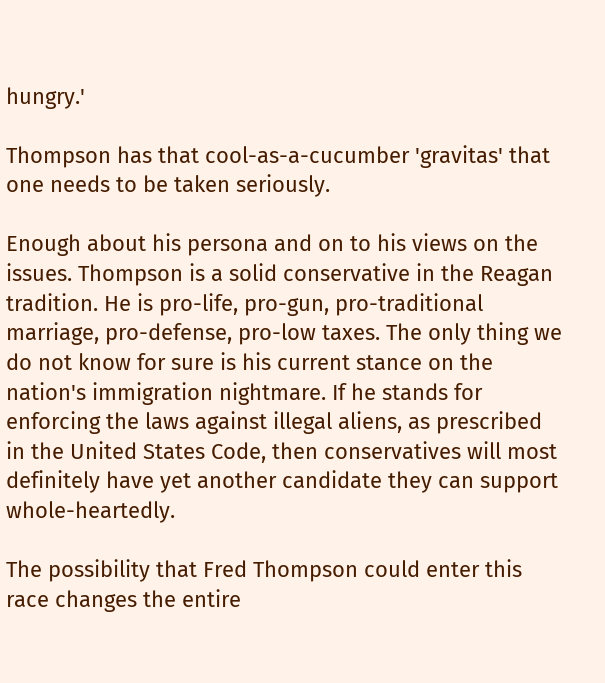hungry.'

Thompson has that cool-as-a-cucumber 'gravitas' that one needs to be taken seriously.

Enough about his persona and on to his views on the issues. Thompson is a solid conservative in the Reagan tradition. He is pro-life, pro-gun, pro-traditional marriage, pro-defense, pro-low taxes. The only thing we do not know for sure is his current stance on the nation's immigration nightmare. If he stands for enforcing the laws against illegal aliens, as prescribed in the United States Code, then conservatives will most definitely have yet another candidate they can support whole-heartedly.

The possibility that Fred Thompson could enter this race changes the entire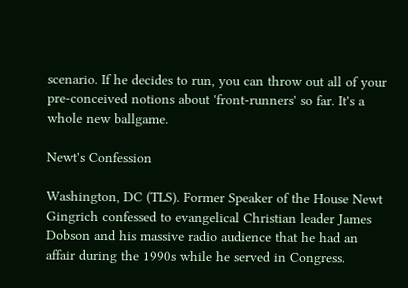scenario. If he decides to run, you can throw out all of your pre-conceived notions about 'front-runners' so far. It's a whole new ballgame.

Newt's Confession

Washington, DC (TLS). Former Speaker of the House Newt Gingrich confessed to evangelical Christian leader James Dobson and his massive radio audience that he had an affair during the 1990s while he served in Congress.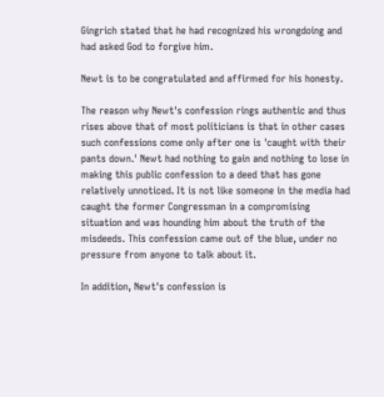Gingrich stated that he had recognized his wrongdoing and had asked God to forgive him.

Newt is to be congratulated and affirmed for his honesty.

The reason why Newt's confession rings authentic and thus rises above that of most politicians is that in other cases such confessions come only after one is 'caught with their pants down.' Newt had nothing to gain and nothing to lose in making this public confession to a deed that has gone relatively unnoticed. It is not like someone in the media had caught the former Congressman in a compromising situation and was hounding him about the truth of the misdeeds. This confession came out of the blue, under no pressure from anyone to talk about it.

In addition, Newt's confession is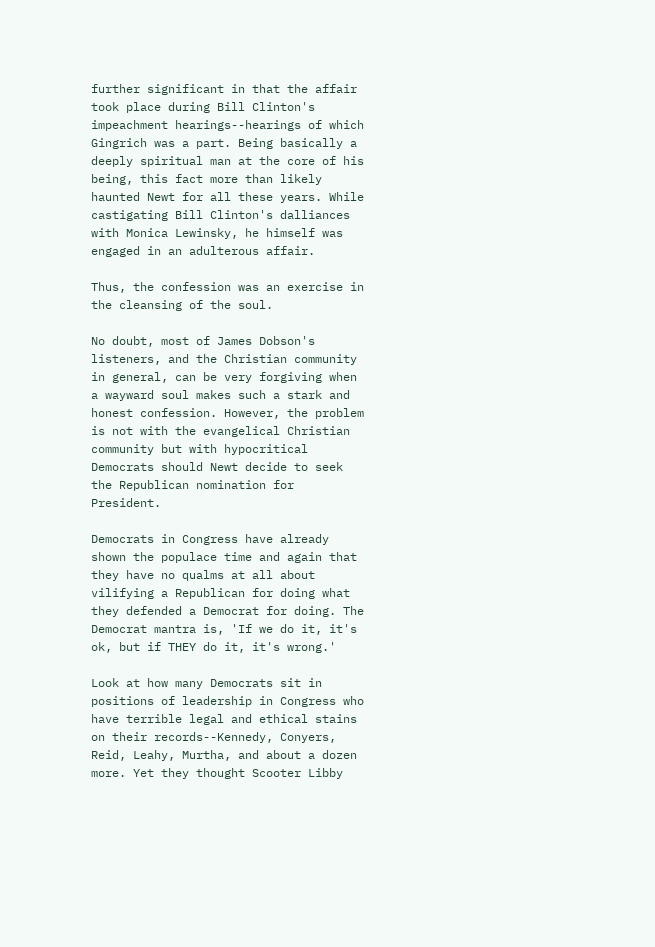further significant in that the affair took place during Bill Clinton's impeachment hearings--hearings of which Gingrich was a part. Being basically a deeply spiritual man at the core of his being, this fact more than likely haunted Newt for all these years. While castigating Bill Clinton's dalliances with Monica Lewinsky, he himself was engaged in an adulterous affair.

Thus, the confession was an exercise in the cleansing of the soul.

No doubt, most of James Dobson's listeners, and the Christian community in general, can be very forgiving when a wayward soul makes such a stark and honest confession. However, the problem is not with the evangelical Christian community but with hypocritical Democrats should Newt decide to seek the Republican nomination for President.

Democrats in Congress have already shown the populace time and again that they have no qualms at all about vilifying a Republican for doing what they defended a Democrat for doing. The Democrat mantra is, 'If we do it, it's ok, but if THEY do it, it's wrong.'

Look at how many Democrats sit in positions of leadership in Congress who have terrible legal and ethical stains on their records--Kennedy, Conyers, Reid, Leahy, Murtha, and about a dozen more. Yet they thought Scooter Libby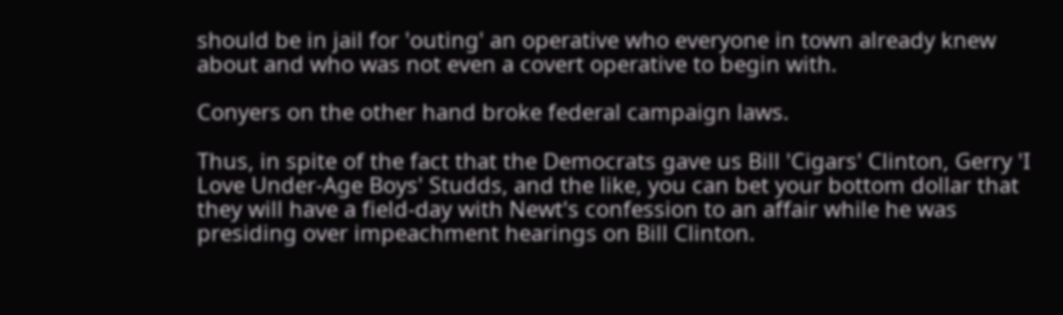should be in jail for 'outing' an operative who everyone in town already knew about and who was not even a covert operative to begin with.

Conyers on the other hand broke federal campaign laws.

Thus, in spite of the fact that the Democrats gave us Bill 'Cigars' Clinton, Gerry 'I Love Under-Age Boys' Studds, and the like, you can bet your bottom dollar that they will have a field-day with Newt's confession to an affair while he was presiding over impeachment hearings on Bill Clinton.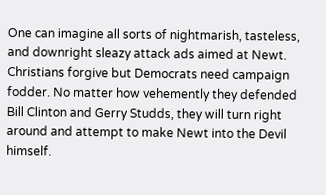One can imagine all sorts of nightmarish, tasteless, and downright sleazy attack ads aimed at Newt. Christians forgive but Democrats need campaign fodder. No matter how vehemently they defended Bill Clinton and Gerry Studds, they will turn right around and attempt to make Newt into the Devil himself.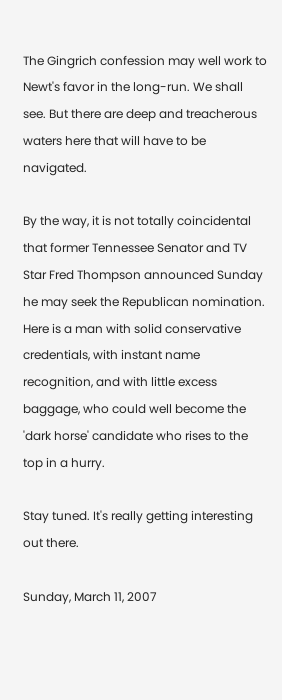The Gingrich confession may well work to Newt's favor in the long-run. We shall see. But there are deep and treacherous waters here that will have to be navigated.

By the way, it is not totally coincidental that former Tennessee Senator and TV Star Fred Thompson announced Sunday he may seek the Republican nomination. Here is a man with solid conservative credentials, with instant name recognition, and with little excess baggage, who could well become the 'dark horse' candidate who rises to the top in a hurry.

Stay tuned. It's really getting interesting out there.

Sunday, March 11, 2007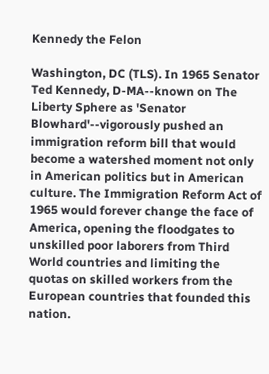Kennedy the Felon

Washington, DC (TLS). In 1965 Senator Ted Kennedy, D-MA--known on The Liberty Sphere as 'Senator Blowhard'--vigorously pushed an immigration reform bill that would become a watershed moment not only in American politics but in American culture. The Immigration Reform Act of 1965 would forever change the face of America, opening the floodgates to unskilled poor laborers from Third World countries and limiting the quotas on skilled workers from the European countries that founded this nation.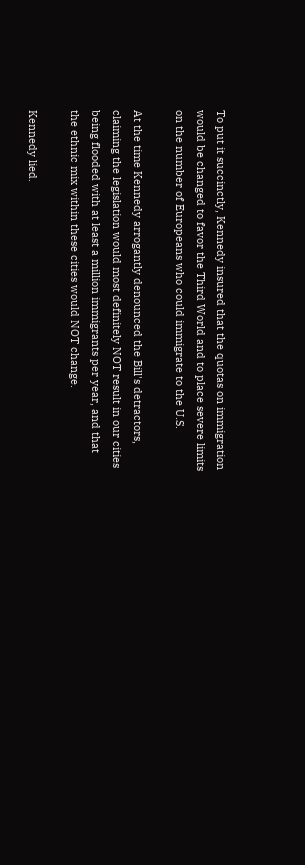To put it succinctly, Kennedy insured that the quotas on immigration would be changed to favor the Third World and to place severe limits on the number of Europeans who could immigrate to the U.S.

At the time Kennedy arrogantly denounced the Bill's detractors, claiming the legislation would most definitely NOT result in our cities being flooded with at least a million immigrants per year, and that the ethnic mix within these cities would NOT change.

Kennedy lied.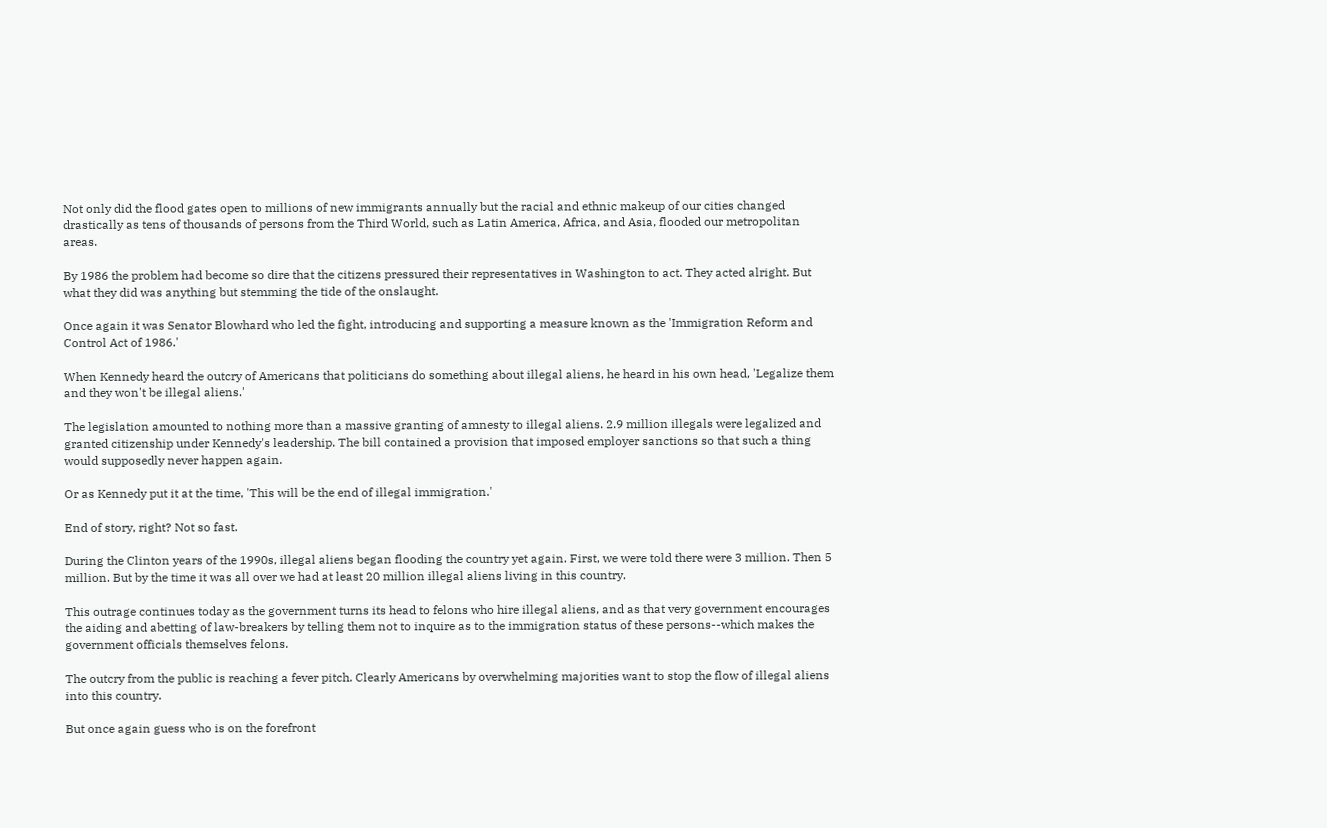Not only did the flood gates open to millions of new immigrants annually but the racial and ethnic makeup of our cities changed drastically as tens of thousands of persons from the Third World, such as Latin America, Africa, and Asia, flooded our metropolitan areas.

By 1986 the problem had become so dire that the citizens pressured their representatives in Washington to act. They acted alright. But what they did was anything but stemming the tide of the onslaught.

Once again it was Senator Blowhard who led the fight, introducing and supporting a measure known as the 'Immigration Reform and Control Act of 1986.'

When Kennedy heard the outcry of Americans that politicians do something about illegal aliens, he heard in his own head, 'Legalize them and they won't be illegal aliens.'

The legislation amounted to nothing more than a massive granting of amnesty to illegal aliens. 2.9 million illegals were legalized and granted citizenship under Kennedy's leadership. The bill contained a provision that imposed employer sanctions so that such a thing would supposedly never happen again.

Or as Kennedy put it at the time, 'This will be the end of illegal immigration.'

End of story, right? Not so fast.

During the Clinton years of the 1990s, illegal aliens began flooding the country yet again. First, we were told there were 3 million. Then 5 million. But by the time it was all over we had at least 20 million illegal aliens living in this country.

This outrage continues today as the government turns its head to felons who hire illegal aliens, and as that very government encourages the aiding and abetting of law-breakers by telling them not to inquire as to the immigration status of these persons--which makes the government officials themselves felons.

The outcry from the public is reaching a fever pitch. Clearly Americans by overwhelming majorities want to stop the flow of illegal aliens into this country.

But once again guess who is on the forefront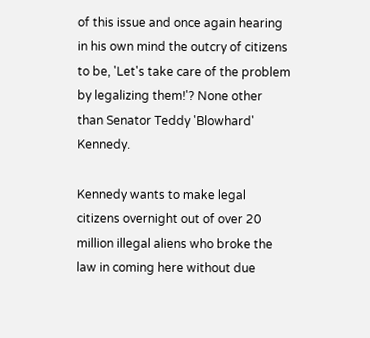of this issue and once again hearing in his own mind the outcry of citizens to be, 'Let's take care of the problem by legalizing them!'? None other than Senator Teddy 'Blowhard' Kennedy.

Kennedy wants to make legal citizens overnight out of over 20 million illegal aliens who broke the law in coming here without due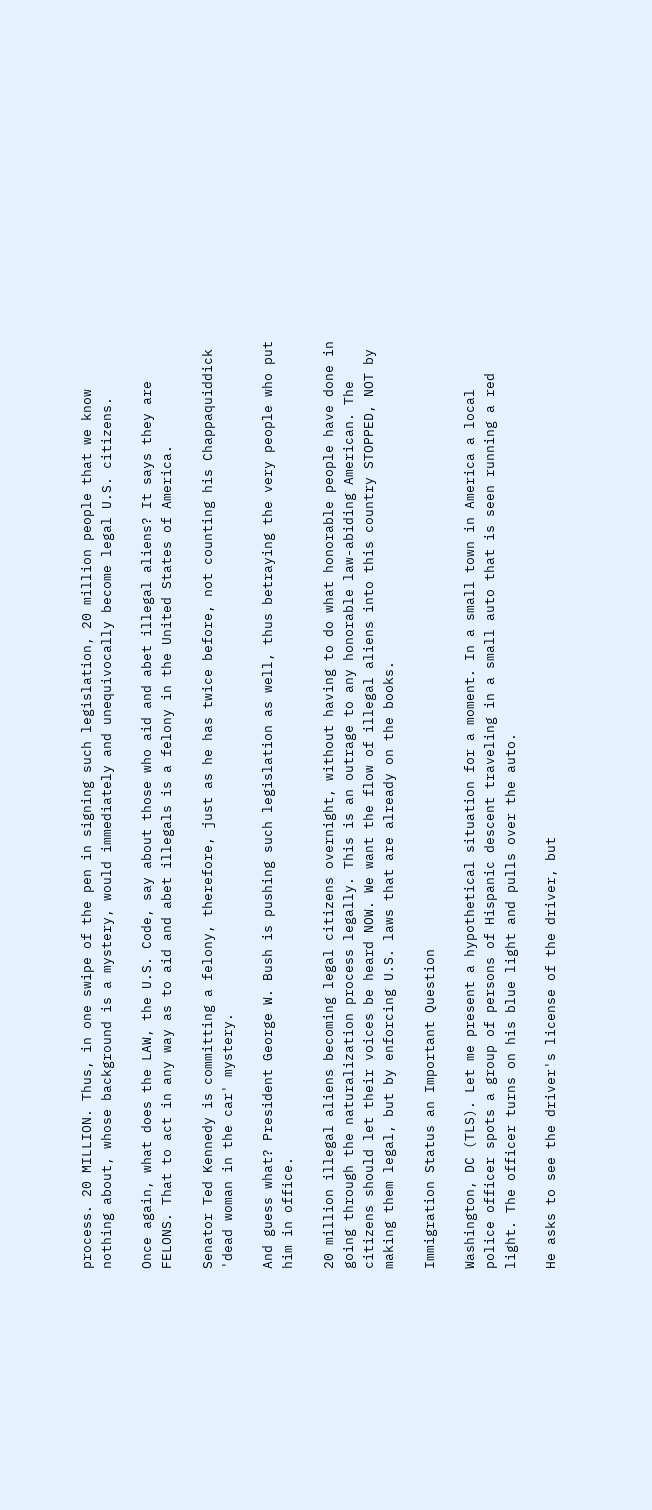process. 20 MILLION. Thus, in one swipe of the pen in signing such legislation, 20 million people that we know nothing about, whose background is a mystery, would immediately and unequivocally become legal U.S. citizens.

Once again, what does the LAW, the U.S. Code, say about those who aid and abet illegal aliens? It says they are FELONS. That to act in any way as to aid and abet illegals is a felony in the United States of America.

Senator Ted Kennedy is committing a felony, therefore, just as he has twice before, not counting his Chappaquiddick 'dead woman in the car' mystery.

And guess what? President George W. Bush is pushing such legislation as well, thus betraying the very people who put him in office.

20 million illegal aliens becoming legal citizens overnight, without having to do what honorable people have done in going through the naturalization process legally. This is an outrage to any honorable law-abiding American. The citizens should let their voices be heard NOW. We want the flow of illegal aliens into this country STOPPED, NOT by making them legal, but by enforcing U.S. laws that are already on the books.

Immigration Status an Important Question

Washington, DC (TLS). Let me present a hypothetical situation for a moment. In a small town in America a local police officer spots a group of persons of Hispanic descent traveling in a small auto that is seen running a red light. The officer turns on his blue light and pulls over the auto.

He asks to see the driver's license of the driver, but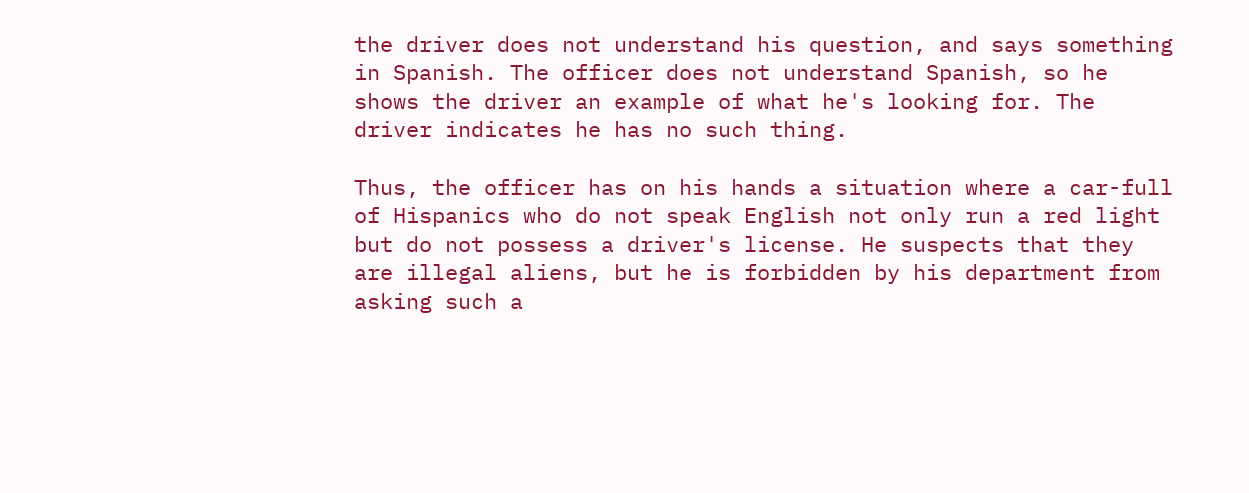the driver does not understand his question, and says something in Spanish. The officer does not understand Spanish, so he shows the driver an example of what he's looking for. The driver indicates he has no such thing.

Thus, the officer has on his hands a situation where a car-full of Hispanics who do not speak English not only run a red light but do not possess a driver's license. He suspects that they are illegal aliens, but he is forbidden by his department from asking such a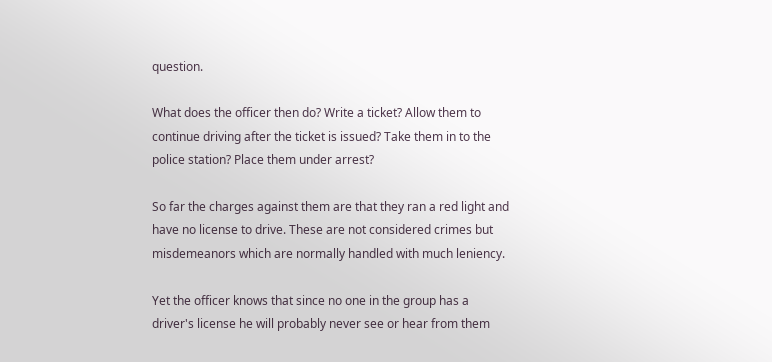question.

What does the officer then do? Write a ticket? Allow them to continue driving after the ticket is issued? Take them in to the police station? Place them under arrest?

So far the charges against them are that they ran a red light and have no license to drive. These are not considered crimes but misdemeanors which are normally handled with much leniency.

Yet the officer knows that since no one in the group has a driver's license he will probably never see or hear from them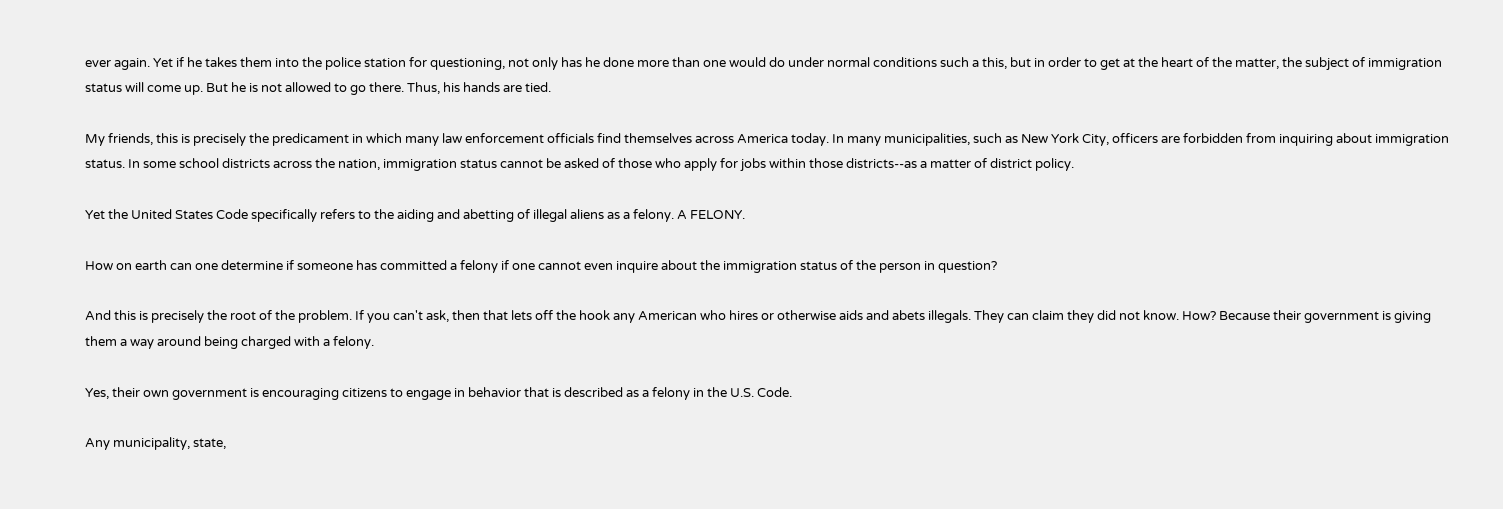ever again. Yet if he takes them into the police station for questioning, not only has he done more than one would do under normal conditions such a this, but in order to get at the heart of the matter, the subject of immigration status will come up. But he is not allowed to go there. Thus, his hands are tied.

My friends, this is precisely the predicament in which many law enforcement officials find themselves across America today. In many municipalities, such as New York City, officers are forbidden from inquiring about immigration status. In some school districts across the nation, immigration status cannot be asked of those who apply for jobs within those districts--as a matter of district policy.

Yet the United States Code specifically refers to the aiding and abetting of illegal aliens as a felony. A FELONY.

How on earth can one determine if someone has committed a felony if one cannot even inquire about the immigration status of the person in question?

And this is precisely the root of the problem. If you can't ask, then that lets off the hook any American who hires or otherwise aids and abets illegals. They can claim they did not know. How? Because their government is giving them a way around being charged with a felony.

Yes, their own government is encouraging citizens to engage in behavior that is described as a felony in the U.S. Code.

Any municipality, state,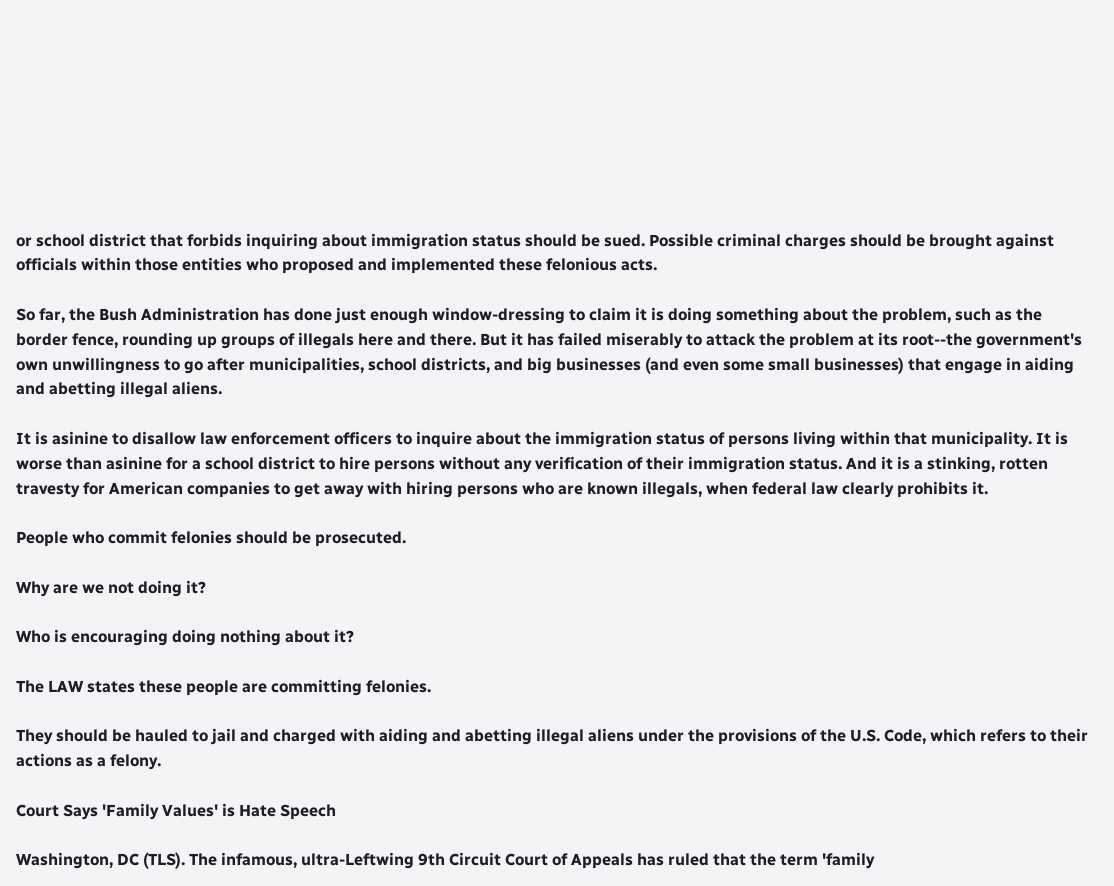or school district that forbids inquiring about immigration status should be sued. Possible criminal charges should be brought against officials within those entities who proposed and implemented these felonious acts.

So far, the Bush Administration has done just enough window-dressing to claim it is doing something about the problem, such as the border fence, rounding up groups of illegals here and there. But it has failed miserably to attack the problem at its root--the government's own unwillingness to go after municipalities, school districts, and big businesses (and even some small businesses) that engage in aiding and abetting illegal aliens.

It is asinine to disallow law enforcement officers to inquire about the immigration status of persons living within that municipality. It is worse than asinine for a school district to hire persons without any verification of their immigration status. And it is a stinking, rotten travesty for American companies to get away with hiring persons who are known illegals, when federal law clearly prohibits it.

People who commit felonies should be prosecuted.

Why are we not doing it?

Who is encouraging doing nothing about it?

The LAW states these people are committing felonies.

They should be hauled to jail and charged with aiding and abetting illegal aliens under the provisions of the U.S. Code, which refers to their actions as a felony.

Court Says 'Family Values' is Hate Speech

Washington, DC (TLS). The infamous, ultra-Leftwing 9th Circuit Court of Appeals has ruled that the term 'family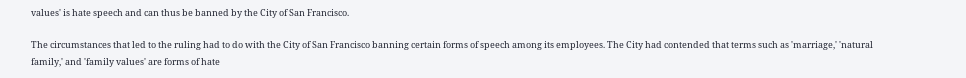values' is hate speech and can thus be banned by the City of San Francisco.

The circumstances that led to the ruling had to do with the City of San Francisco banning certain forms of speech among its employees. The City had contended that terms such as 'marriage,' 'natural family,' and 'family values' are forms of hate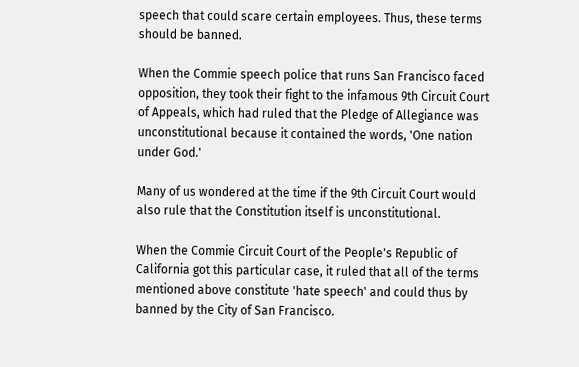speech that could scare certain employees. Thus, these terms should be banned.

When the Commie speech police that runs San Francisco faced opposition, they took their fight to the infamous 9th Circuit Court of Appeals, which had ruled that the Pledge of Allegiance was unconstitutional because it contained the words, 'One nation under God.'

Many of us wondered at the time if the 9th Circuit Court would also rule that the Constitution itself is unconstitutional.

When the Commie Circuit Court of the People's Republic of California got this particular case, it ruled that all of the terms mentioned above constitute 'hate speech' and could thus by banned by the City of San Francisco.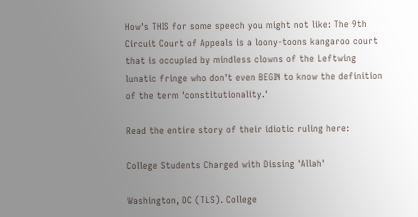How's THIS for some speech you might not like: The 9th Circuit Court of Appeals is a loony-toons kangaroo court that is occupied by mindless clowns of the Leftwing lunatic fringe who don't even BEGIN to know the definition of the term 'constitutionality.'

Read the entire story of their idiotic ruling here:

College Students Charged with Dissing 'Allah'

Washington, DC (TLS). College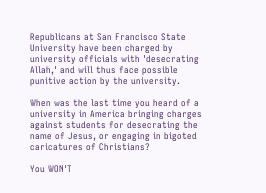Republicans at San Francisco State University have been charged by university officials with 'desecrating Allah,' and will thus face possible punitive action by the university.

When was the last time you heard of a university in America bringing charges against students for desecrating the name of Jesus, or engaging in bigoted caricatures of Christians?

You WON'T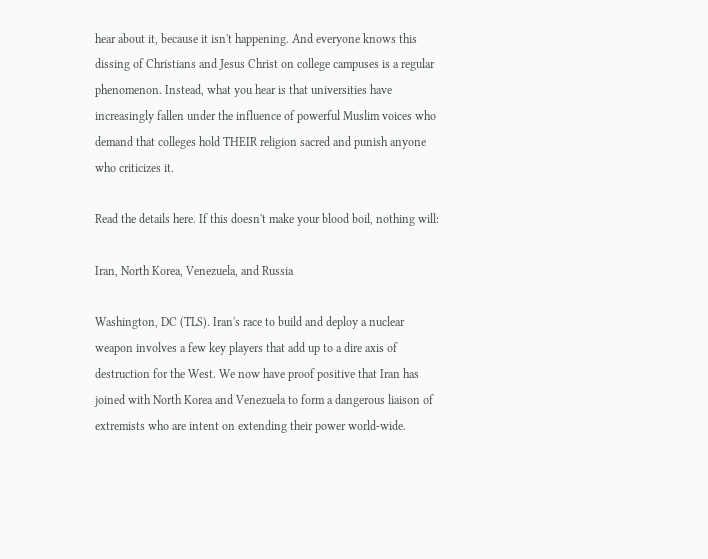hear about it, because it isn't happening. And everyone knows this dissing of Christians and Jesus Christ on college campuses is a regular phenomenon. Instead, what you hear is that universities have increasingly fallen under the influence of powerful Muslim voices who demand that colleges hold THEIR religion sacred and punish anyone who criticizes it.

Read the details here. If this doesn't make your blood boil, nothing will:

Iran, North Korea, Venezuela, and Russia

Washington, DC (TLS). Iran's race to build and deploy a nuclear weapon involves a few key players that add up to a dire axis of destruction for the West. We now have proof positive that Iran has joined with North Korea and Venezuela to form a dangerous liaison of extremists who are intent on extending their power world-wide.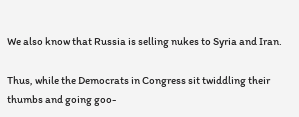We also know that Russia is selling nukes to Syria and Iran.

Thus, while the Democrats in Congress sit twiddling their thumbs and going goo-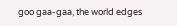goo gaa-gaa, the world edges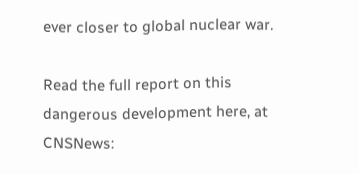ever closer to global nuclear war.

Read the full report on this dangerous development here, at CNSNews: